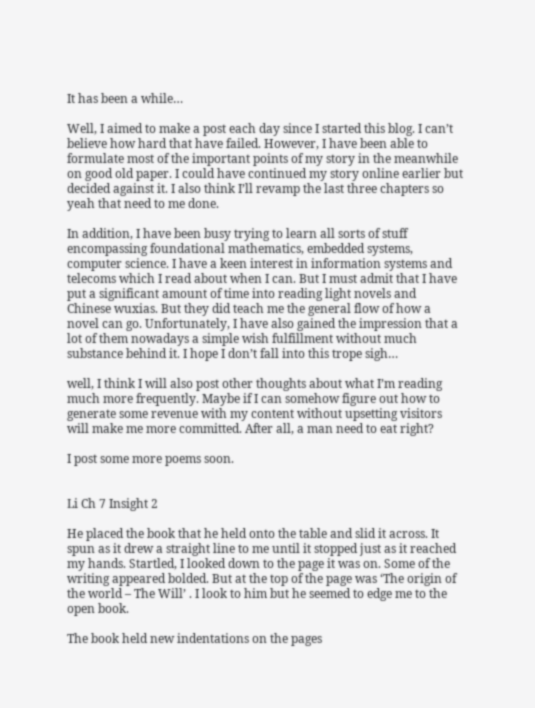It has been a while…

Well, I aimed to make a post each day since I started this blog. I can’t believe how hard that have failed. However, I have been able to formulate most of the important points of my story in the meanwhile on good old paper. I could have continued my story online earlier but decided against it. I also think I’ll revamp the last three chapters so yeah that need to me done.

In addition, I have been busy trying to learn all sorts of stuff encompassing foundational mathematics, embedded systems, computer science. I have a keen interest in information systems and telecoms which I read about when I can. But I must admit that I have put a significant amount of time into reading light novels and  Chinese wuxias. But they did teach me the general flow of how a novel can go. Unfortunately, I have also gained the impression that a lot of them nowadays a simple wish fulfillment without much substance behind it. I hope I don’t fall into this trope sigh…

well, I think I will also post other thoughts about what I’m reading much more frequently. Maybe if I can somehow figure out how to generate some revenue with my content without upsetting visitors will make me more committed. After all, a man need to eat right?

I post some more poems soon.


Li Ch 7 Insight 2

He placed the book that he held onto the table and slid it across. It spun as it drew a straight line to me until it stopped just as it reached my hands. Startled, I looked down to the page it was on. Some of the writing appeared bolded. But at the top of the page was ‘The origin of the world – The Will’ . I look to him but he seemed to edge me to the open book.

The book held new indentations on the pages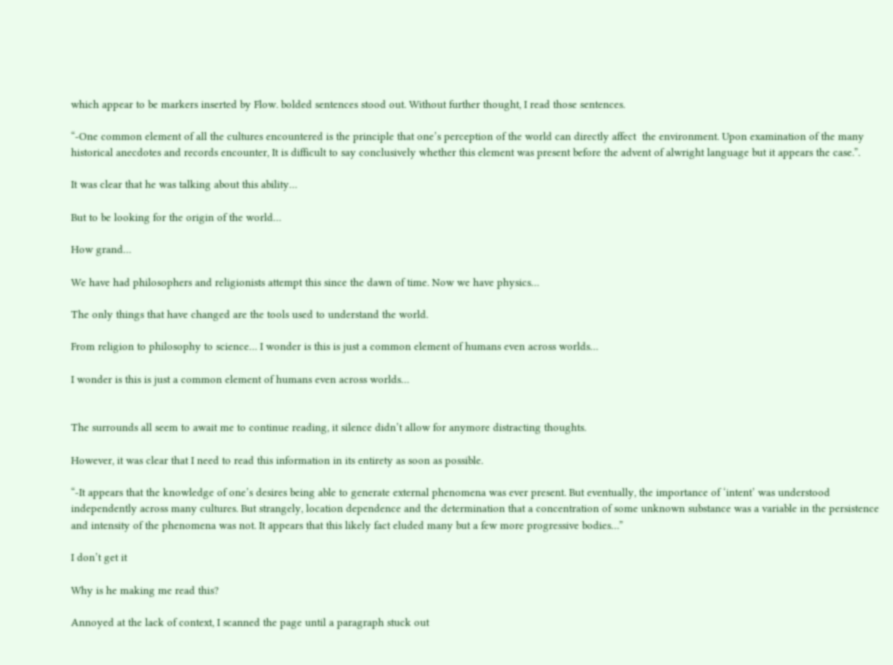which appear to be markers inserted by Flow. bolded sentences stood out. Without further thought, I read those sentences.

“-One common element of all the cultures encountered is the principle that one’s perception of the world can directly affect  the environment. Upon examination of the many historical anecdotes and records encounter, It is difficult to say conclusively whether this element was present before the advent of alwright language but it appears the case.”.

It was clear that he was talking about this ability…

But to be looking for the origin of the world…

How grand…

We have had philosophers and religionists attempt this since the dawn of time. Now we have physics…

The only things that have changed are the tools used to understand the world.

From religion to philosophy to science… I wonder is this is just a common element of humans even across worlds…

I wonder is this is just a common element of humans even across worlds…


The surrounds all seem to await me to continue reading, it silence didn’t allow for anymore distracting thoughts.

However, it was clear that I need to read this information in its entirety as soon as possible.

“-It appears that the knowledge of one’s desires being able to generate external phenomena was ever present. But eventually, the importance of ‘intent’ was understood independently across many cultures. But strangely, location dependence and the determination that a concentration of some unknown substance was a variable in the persistence and intensity of the phenomena was not. It appears that this likely fact eluded many but a few more progressive bodies…”

I don’t get it

Why is he making me read this?

Annoyed at the lack of context, I scanned the page until a paragraph stuck out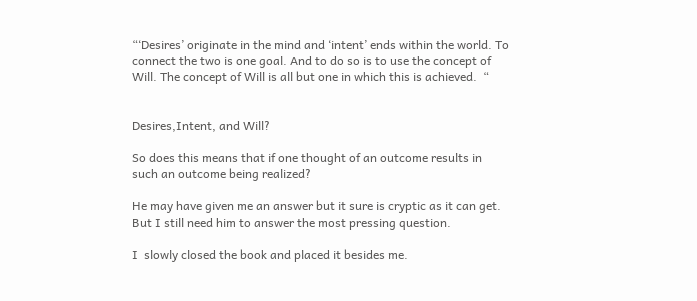“‘Desires’ originate in the mind and ‘intent’ ends within the world. To connect the two is one goal. And to do so is to use the concept of Will. The concept of Will is all but one in which this is achieved.  “


Desires,Intent, and Will?

So does this means that if one thought of an outcome results in such an outcome being realized?

He may have given me an answer but it sure is cryptic as it can get. But I still need him to answer the most pressing question.

I  slowly closed the book and placed it besides me.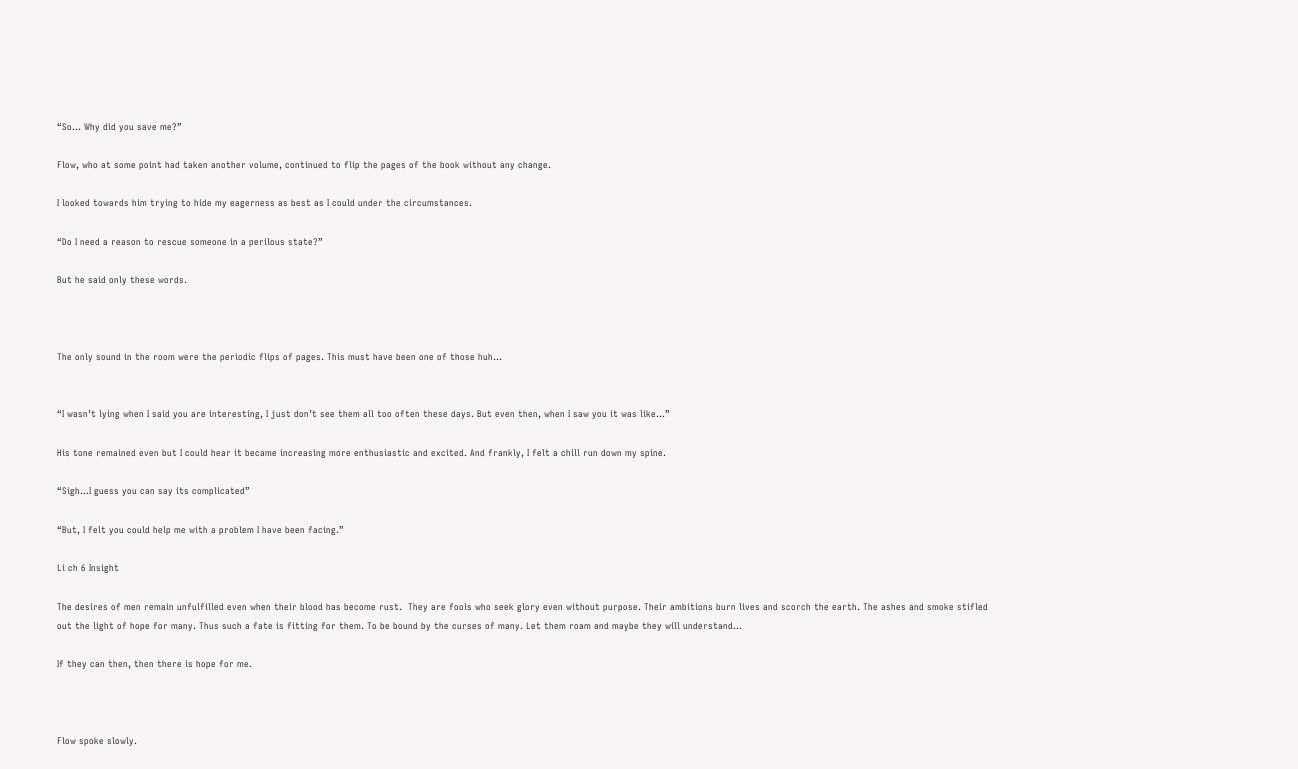“So… Why did you save me?”

Flow, who at some point had taken another volume, continued to flip the pages of the book without any change.

I looked towards him trying to hide my eagerness as best as I could under the circumstances.

“Do I need a reason to rescue someone in a perilous state?”

But he said only these words.



The only sound in the room were the periodic flips of pages. This must have been one of those huh…


“I wasn’t lying when I said you are interesting, I just don’t see them all too often these days. But even then, when I saw you it was like…”

His tone remained even but I could hear it became increasing more enthusiastic and excited. And frankly, I felt a chill run down my spine.

“Sigh…I guess you can say its complicated”

“But, I felt you could help me with a problem I have been facing.”

Li ch 6 Insight

The desires of men remain unfulfilled even when their blood has become rust.  They are fools who seek glory even without purpose. Their ambitions burn lives and scorch the earth. The ashes and smoke stifled out the light of hope for many. Thus such a fate is fitting for them. To be bound by the curses of many. Let them roam and maybe they will understand…

If they can then, then there is hope for me.



Flow spoke slowly.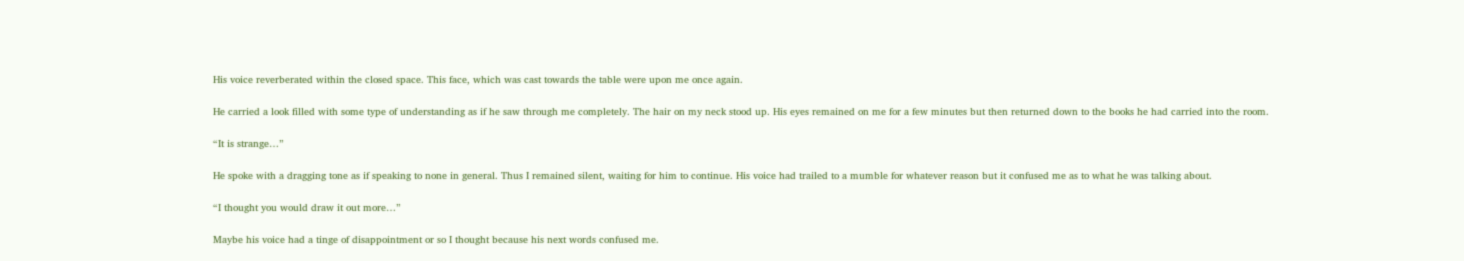His voice reverberated within the closed space. This face, which was cast towards the table were upon me once again.

He carried a look filled with some type of understanding as if he saw through me completely. The hair on my neck stood up. His eyes remained on me for a few minutes but then returned down to the books he had carried into the room.

“It is strange…”

He spoke with a dragging tone as if speaking to none in general. Thus I remained silent, waiting for him to continue. His voice had trailed to a mumble for whatever reason but it confused me as to what he was talking about.

“I thought you would draw it out more…”

Maybe his voice had a tinge of disappointment or so I thought because his next words confused me.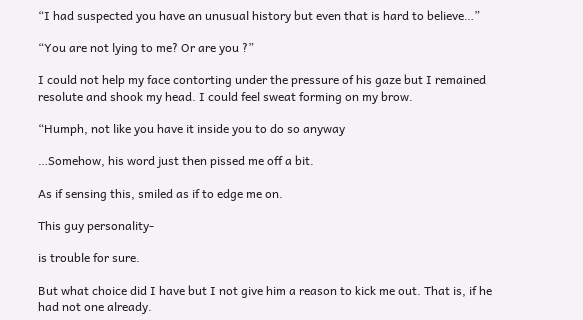“I had suspected you have an unusual history but even that is hard to believe…”

“You are not lying to me? Or are you ?”

I could not help my face contorting under the pressure of his gaze but I remained resolute and shook my head. I could feel sweat forming on my brow.

“Humph, not like you have it inside you to do so anyway

…Somehow, his word just then pissed me off a bit.

As if sensing this, smiled as if to edge me on.

This guy personality-

is trouble for sure.

But what choice did I have but I not give him a reason to kick me out. That is, if he had not one already.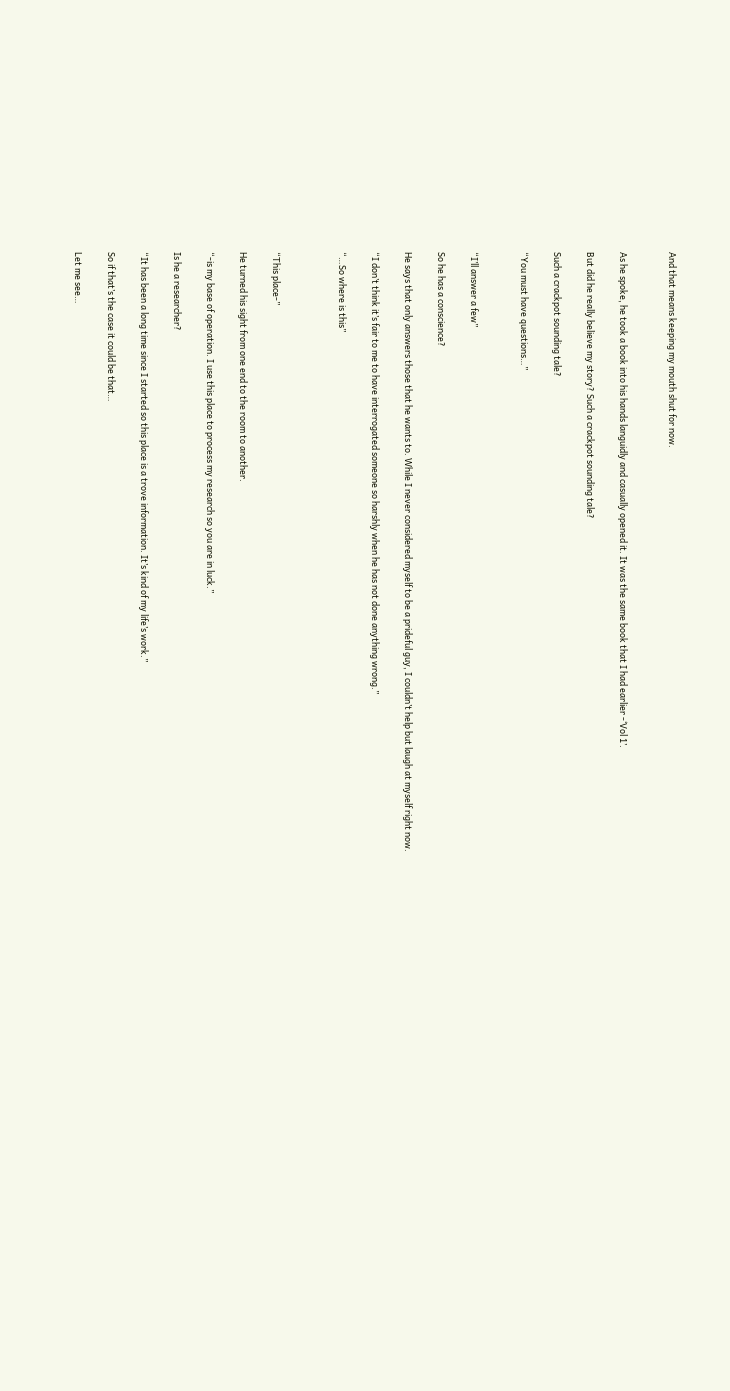And that means keeping my mouth shut for now.


As he spoke, he took a book into his hands languidly and casually opened it. It was the same book that I had earlier -‘Vol 1’.

But did he really believe my story? Such a crackpot sounding tale?

Such a crackpot sounding tale?

“You must have questions…”


“I’ll answer a few”

So he has a conscience?

He says that only answers those that he wants to. While I never considered myself to be a prideful guy, I couldn’t help but laugh at myself right now.

“I don’t think it’s fair to me to have interrogated someone so harshly when he has not done anything wrong.”

“…So where is this”



“This place-”

He turned his sight from one end to the room to another.

“-is my base of operation. I use this place to process my research so you are in luck.”

Is he a researcher?

“It has been a long time since I started so this place is a trove information. It’s kind of my life’s work.”

So if that’s the case it could be that…

Let me see…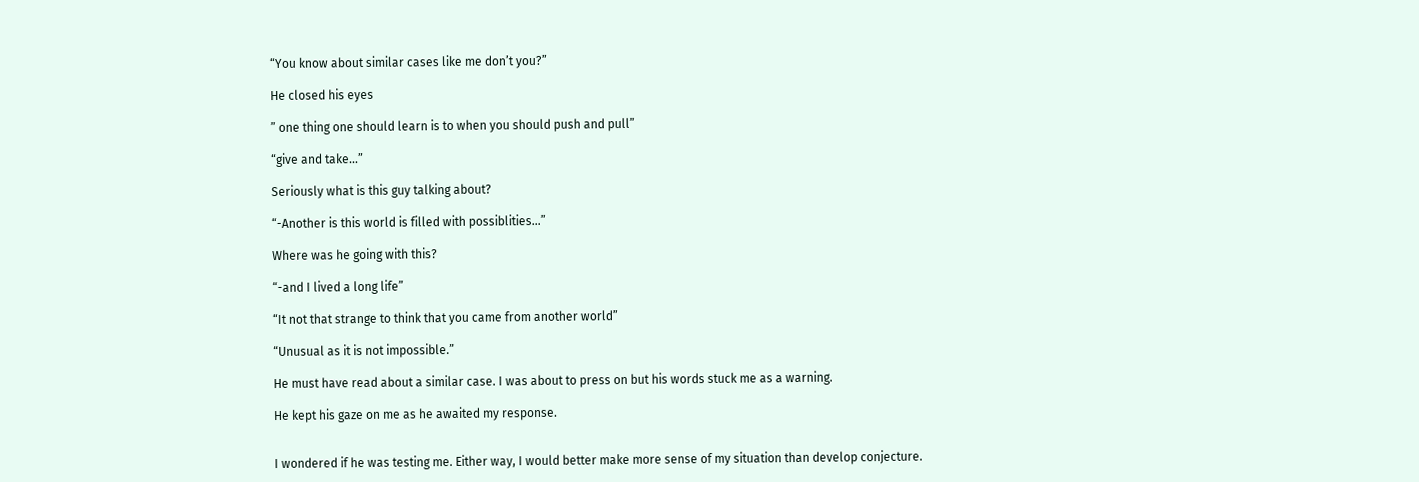“You know about similar cases like me don’t you?”

He closed his eyes

” one thing one should learn is to when you should push and pull”

“give and take…”

Seriously what is this guy talking about?

“-Another is this world is filled with possiblities…”

Where was he going with this?

“-and I lived a long life”

“It not that strange to think that you came from another world”

“Unusual as it is not impossible.”

He must have read about a similar case. I was about to press on but his words stuck me as a warning.

He kept his gaze on me as he awaited my response.


I wondered if he was testing me. Either way, I would better make more sense of my situation than develop conjecture.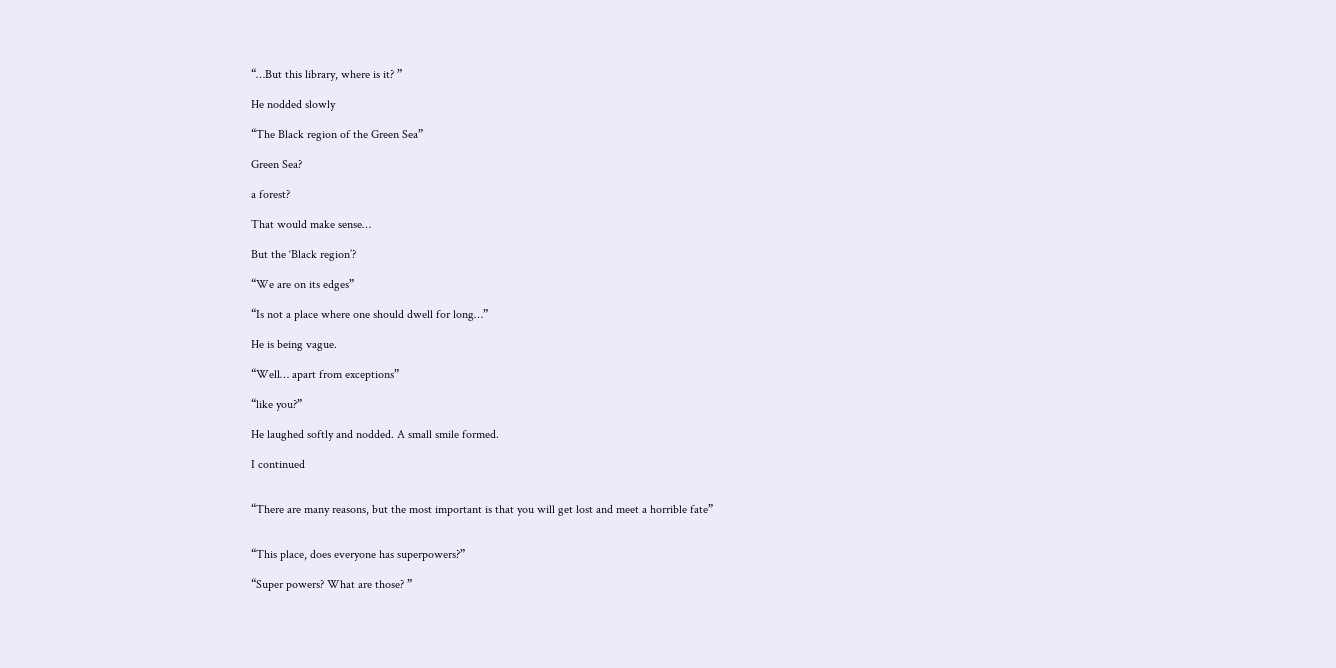“…But this library, where is it? ”

He nodded slowly

“The Black region of the Green Sea”

Green Sea?

a forest?

That would make sense…

But the ‘Black region’?

“We are on its edges”

“Is not a place where one should dwell for long…”

He is being vague.

“Well… apart from exceptions”

“like you?”

He laughed softly and nodded. A small smile formed.

I continued


“There are many reasons, but the most important is that you will get lost and meet a horrible fate”


“This place, does everyone has superpowers?”

“Super powers? What are those? ”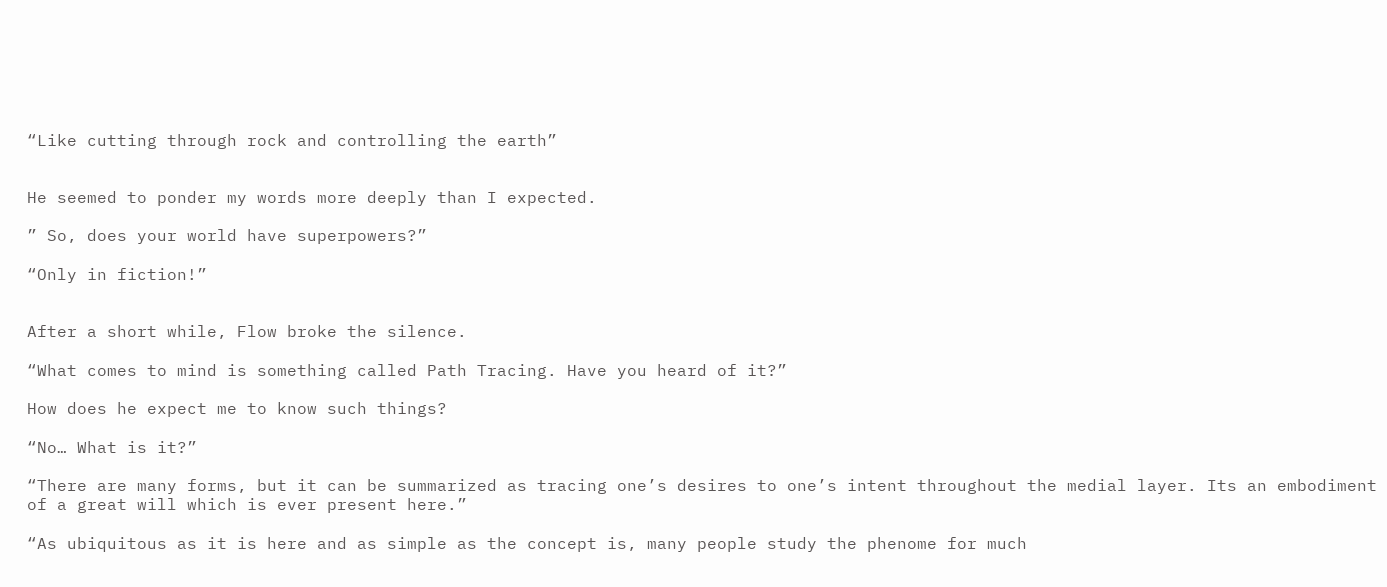“Like cutting through rock and controlling the earth”


He seemed to ponder my words more deeply than I expected.

” So, does your world have superpowers?”

“Only in fiction!”


After a short while, Flow broke the silence.

“What comes to mind is something called Path Tracing. Have you heard of it?”

How does he expect me to know such things?

“No… What is it?”

“There are many forms, but it can be summarized as tracing one’s desires to one’s intent throughout the medial layer. Its an embodiment of a great will which is ever present here.”

“As ubiquitous as it is here and as simple as the concept is, many people study the phenome for much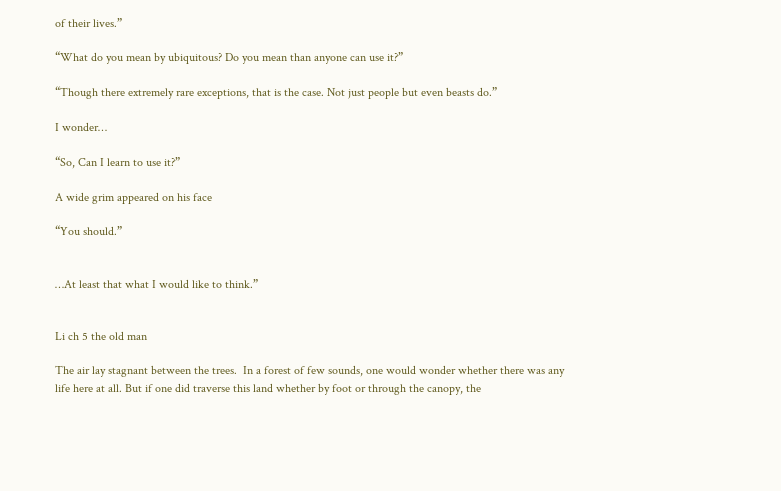of their lives.”

“What do you mean by ubiquitous? Do you mean than anyone can use it?”

“Though there extremely rare exceptions, that is the case. Not just people but even beasts do.”

I wonder…

“So, Can I learn to use it?”

A wide grim appeared on his face

“You should.”


…At least that what I would like to think.”


Li ch 5 the old man

The air lay stagnant between the trees.  In a forest of few sounds, one would wonder whether there was any life here at all. But if one did traverse this land whether by foot or through the canopy, the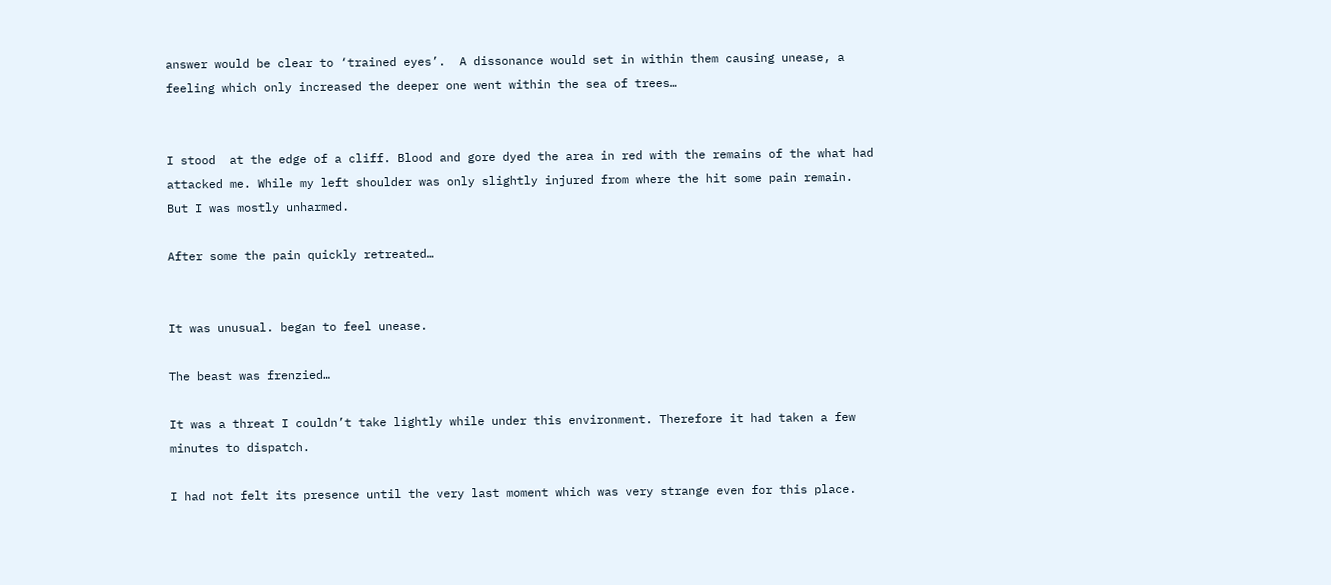answer would be clear to ‘trained eyes’.  A dissonance would set in within them causing unease, a feeling which only increased the deeper one went within the sea of trees…


I stood  at the edge of a cliff. Blood and gore dyed the area in red with the remains of the what had attacked me. While my left shoulder was only slightly injured from where the hit some pain remain. But I was mostly unharmed.

After some the pain quickly retreated…


It was unusual. began to feel unease.

The beast was frenzied…

It was a threat I couldn’t take lightly while under this environment. Therefore it had taken a few minutes to dispatch.

I had not felt its presence until the very last moment which was very strange even for this place.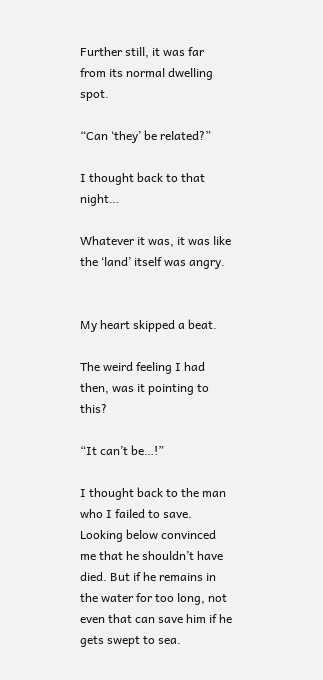Further still, it was far from its normal dwelling spot.

“Can ‘they’ be related?”

I thought back to that night…

Whatever it was, it was like the ‘land’ itself was angry.


My heart skipped a beat.

The weird feeling I had then, was it pointing to this?

“It can’t be…!”

I thought back to the man who I failed to save. Looking below convinced me that he shouldn’t have died. But if he remains in the water for too long, not even that can save him if he gets swept to sea.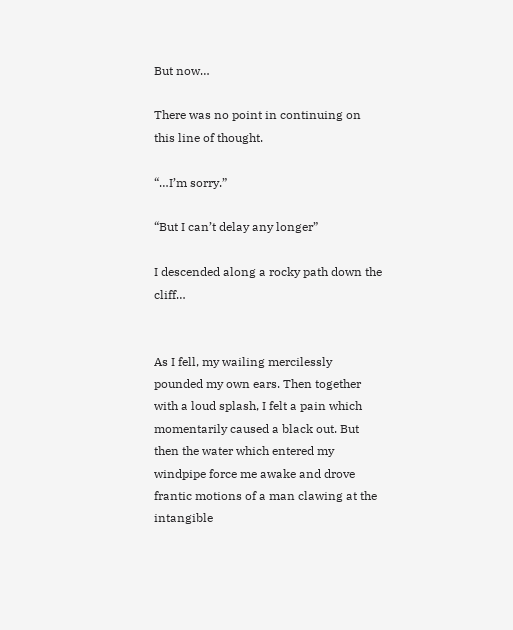But now…

There was no point in continuing on this line of thought.

“…I’m sorry.”

“But I can’t delay any longer”

I descended along a rocky path down the cliff…


As I fell, my wailing mercilessly pounded my own ears. Then together with a loud splash, I felt a pain which momentarily caused a black out. But then the water which entered my windpipe force me awake and drove frantic motions of a man clawing at the intangible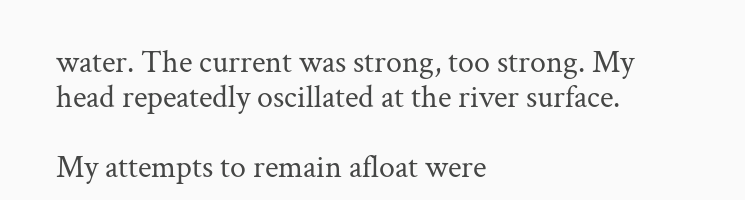water. The current was strong, too strong. My head repeatedly oscillated at the river surface.

My attempts to remain afloat were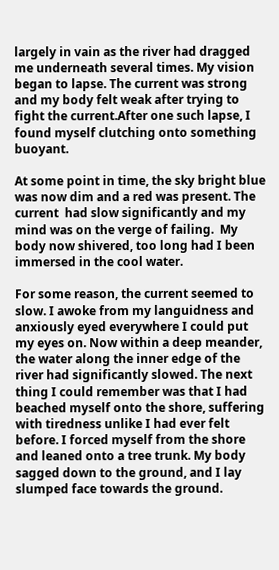largely in vain as the river had dragged me underneath several times. My vision began to lapse. The current was strong and my body felt weak after trying to fight the current.After one such lapse, I found myself clutching onto something buoyant.

At some point in time, the sky bright blue was now dim and a red was present. The current  had slow significantly and my mind was on the verge of failing.  My body now shivered, too long had I been immersed in the cool water.

For some reason, the current seemed to slow. I awoke from my languidness and anxiously eyed everywhere I could put my eyes on. Now within a deep meander, the water along the inner edge of the river had significantly slowed. The next thing I could remember was that I had beached myself onto the shore, suffering with tiredness unlike I had ever felt before. I forced myself from the shore and leaned onto a tree trunk. My body sagged down to the ground, and I lay slumped face towards the ground.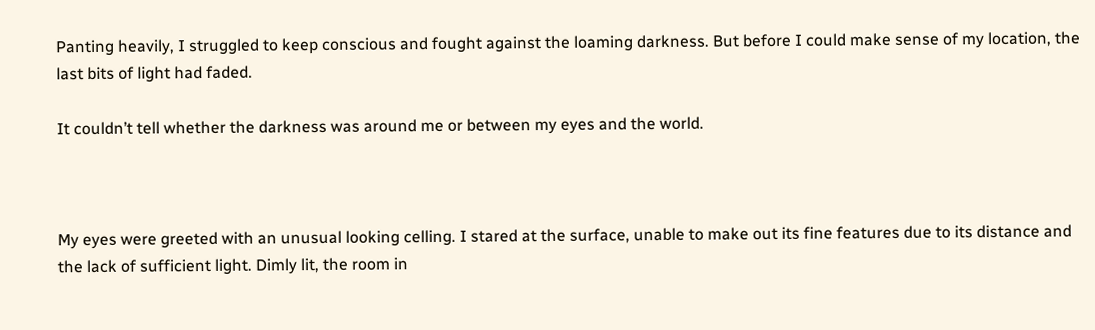Panting heavily, I struggled to keep conscious and fought against the loaming darkness. But before I could make sense of my location, the last bits of light had faded.

It couldn’t tell whether the darkness was around me or between my eyes and the world.



My eyes were greeted with an unusual looking celling. I stared at the surface, unable to make out its fine features due to its distance and the lack of sufficient light. Dimly lit, the room in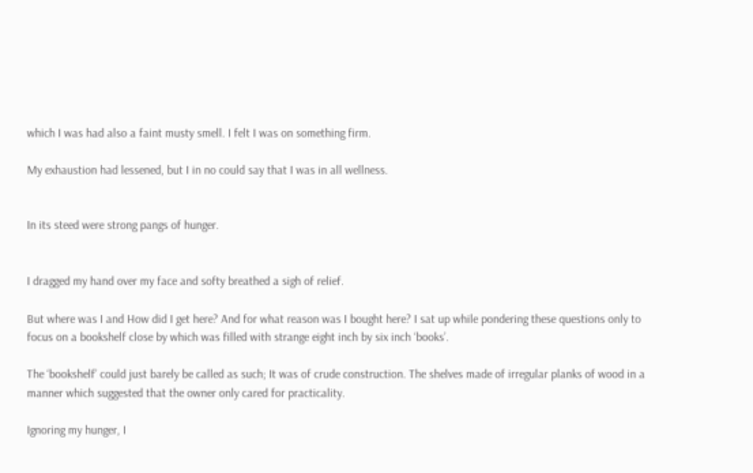which I was had also a faint musty smell. I felt I was on something firm.

My exhaustion had lessened, but I in no could say that I was in all wellness.


In its steed were strong pangs of hunger.


I dragged my hand over my face and softy breathed a sigh of relief.

But where was I and How did I get here? And for what reason was I bought here? I sat up while pondering these questions only to focus on a bookshelf close by which was filled with strange eight inch by six inch ‘books’.

The ‘bookshelf’ could just barely be called as such; It was of crude construction. The shelves made of irregular planks of wood in a manner which suggested that the owner only cared for practicality.

Ignoring my hunger, I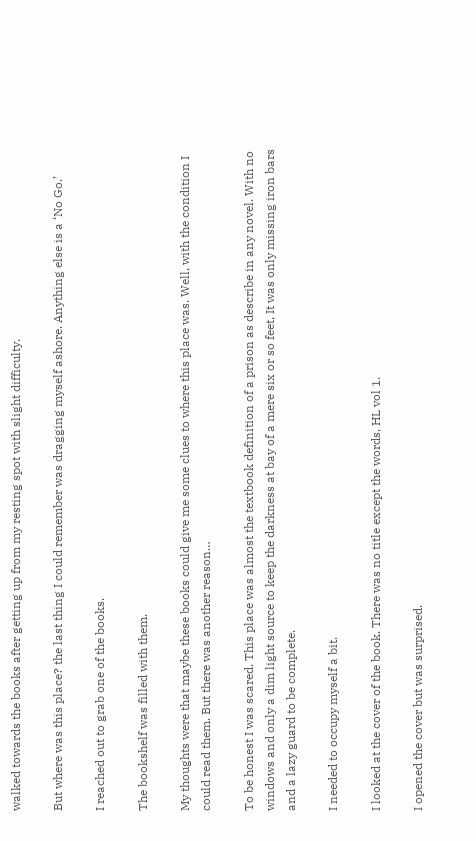walked towards the books after getting up from my resting spot with slight difficulty.

But where was this place? the last thing I could remember was dragging myself ashore. Anything else is a ‘No Go.’

I reached out to grab one of the books.

The bookshelf was filled with them.

My thoughts were that maybe these books could give me some clues to where this place was. Well, with the condition I could read them. But there was another reason…

To be honest I was scared. This place was almost the textbook definition of a prison as describe in any novel. With no windows and only a dim light source to keep the darkness at bay of a mere six or so feet, It was only missing iron bars and a lazy guard to be complete.

I needed to occupy myself a bit.

I looked at the cover of the book. There was no title except the words, HL vol 1.

I opened the cover but was surprised.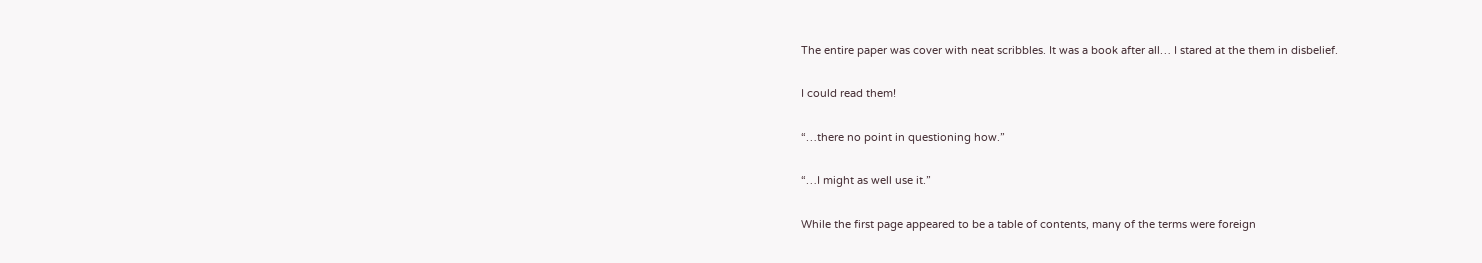The entire paper was cover with neat scribbles. It was a book after all… I stared at the them in disbelief.

I could read them!

“…there no point in questioning how.”

“…I might as well use it.”

While the first page appeared to be a table of contents, many of the terms were foreign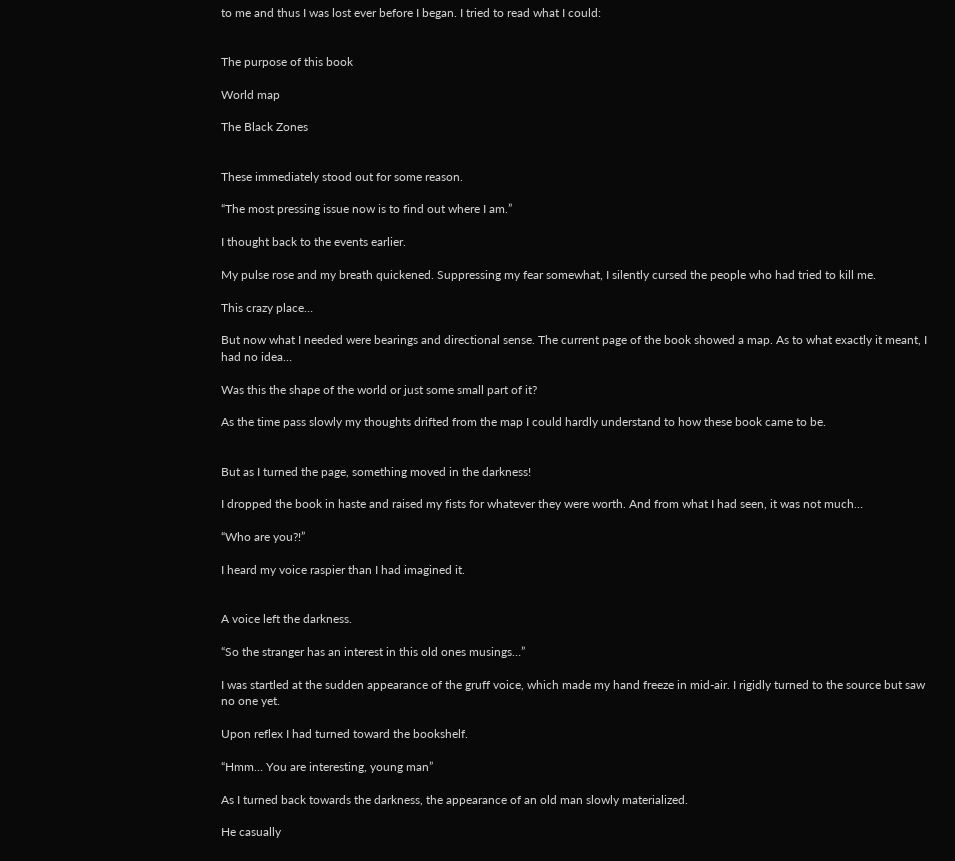to me and thus I was lost ever before I began. I tried to read what I could:


The purpose of this book

World map

The Black Zones


These immediately stood out for some reason.

“The most pressing issue now is to find out where I am.”

I thought back to the events earlier.

My pulse rose and my breath quickened. Suppressing my fear somewhat, I silently cursed the people who had tried to kill me.

This crazy place…

But now what I needed were bearings and directional sense. The current page of the book showed a map. As to what exactly it meant, I had no idea…

Was this the shape of the world or just some small part of it?

As the time pass slowly my thoughts drifted from the map I could hardly understand to how these book came to be.


But as I turned the page, something moved in the darkness!

I dropped the book in haste and raised my fists for whatever they were worth. And from what I had seen, it was not much…

“Who are you?!”

I heard my voice raspier than I had imagined it.


A voice left the darkness.

“So the stranger has an interest in this old ones musings…”

I was startled at the sudden appearance of the gruff voice, which made my hand freeze in mid-air. I rigidly turned to the source but saw no one yet.

Upon reflex I had turned toward the bookshelf.

“Hmm… You are interesting, young man”

As I turned back towards the darkness, the appearance of an old man slowly materialized.

He casually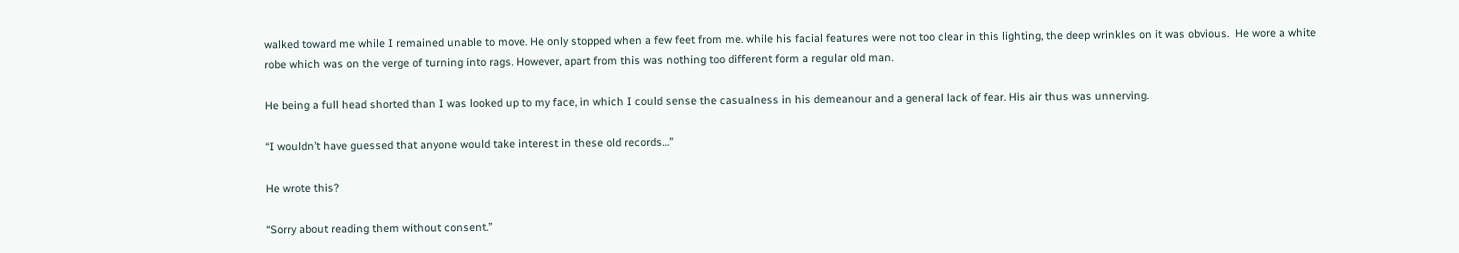walked toward me while I remained unable to move. He only stopped when a few feet from me. while his facial features were not too clear in this lighting, the deep wrinkles on it was obvious.  He wore a white robe which was on the verge of turning into rags. However, apart from this was nothing too different form a regular old man.

He being a full head shorted than I was looked up to my face, in which I could sense the casualness in his demeanour and a general lack of fear. His air thus was unnerving.

“I wouldn’t have guessed that anyone would take interest in these old records…”

He wrote this?

“Sorry about reading them without consent.”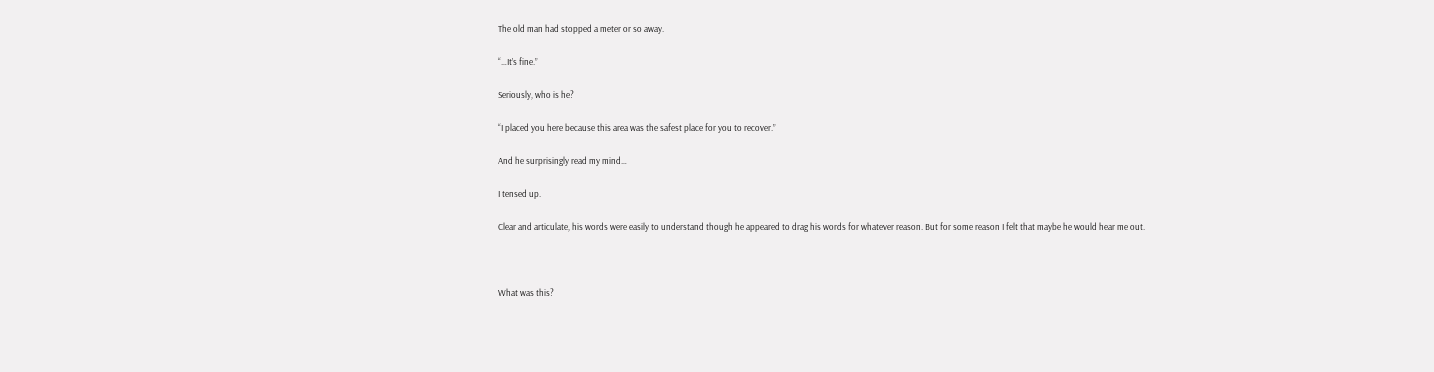The old man had stopped a meter or so away.

“…It’s fine.”

Seriously, who is he?

“I placed you here because this area was the safest place for you to recover.”

And he surprisingly read my mind…

I tensed up.

Clear and articulate, his words were easily to understand though he appeared to drag his words for whatever reason. But for some reason I felt that maybe he would hear me out.



What was this?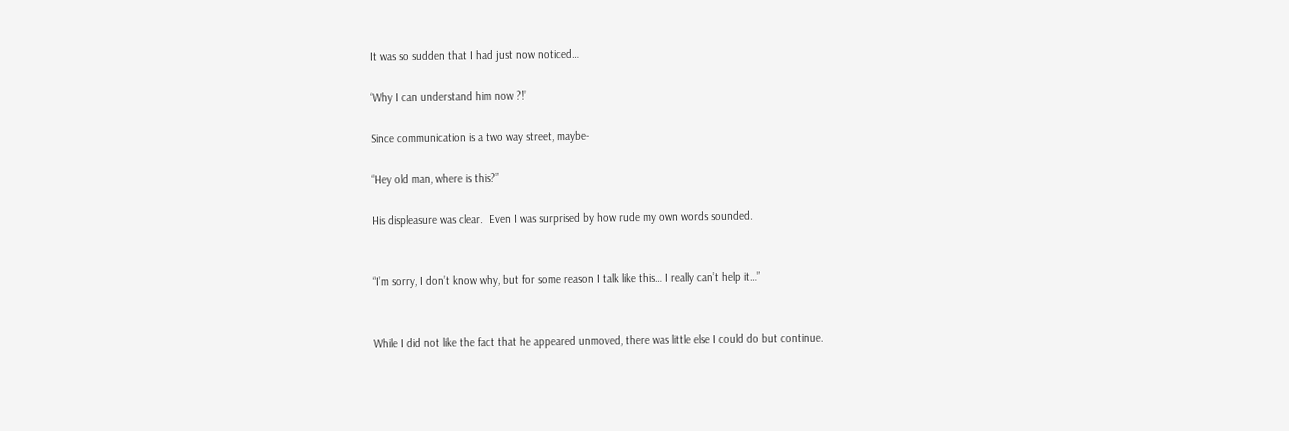It was so sudden that I had just now noticed…

‘Why I can understand him now ?!’

Since communication is a two way street, maybe-

“Hey old man, where is this?”

His displeasure was clear.  Even I was surprised by how rude my own words sounded.


“I’m sorry, I don’t know why, but for some reason I talk like this… I really can’t help it…”


While I did not like the fact that he appeared unmoved, there was little else I could do but continue.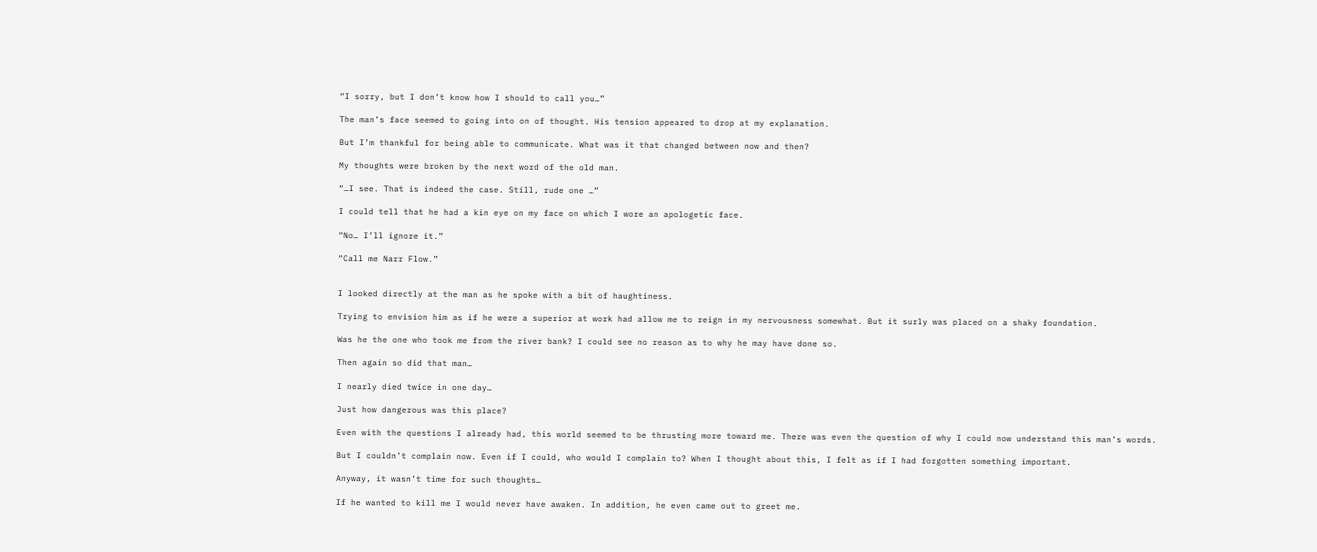“I sorry, but I don’t know how I should to call you…”

The man’s face seemed to going into on of thought. His tension appeared to drop at my explanation.

But I’m thankful for being able to communicate. What was it that changed between now and then?

My thoughts were broken by the next word of the old man.

“…I see. That is indeed the case. Still, rude one …”

I could tell that he had a kin eye on my face on which I wore an apologetic face.

“No… I’ll ignore it.”

“Call me Narr Flow.”


I looked directly at the man as he spoke with a bit of haughtiness.

Trying to envision him as if he were a superior at work had allow me to reign in my nervousness somewhat. But it surly was placed on a shaky foundation.

Was he the one who took me from the river bank? I could see no reason as to why he may have done so.

Then again so did that man…

I nearly died twice in one day…

Just how dangerous was this place?

Even with the questions I already had, this world seemed to be thrusting more toward me. There was even the question of why I could now understand this man’s words.

But I couldn’t complain now. Even if I could, who would I complain to? When I thought about this, I felt as if I had forgotten something important.

Anyway, it wasn’t time for such thoughts…

If he wanted to kill me I would never have awaken. In addition, he even came out to greet me.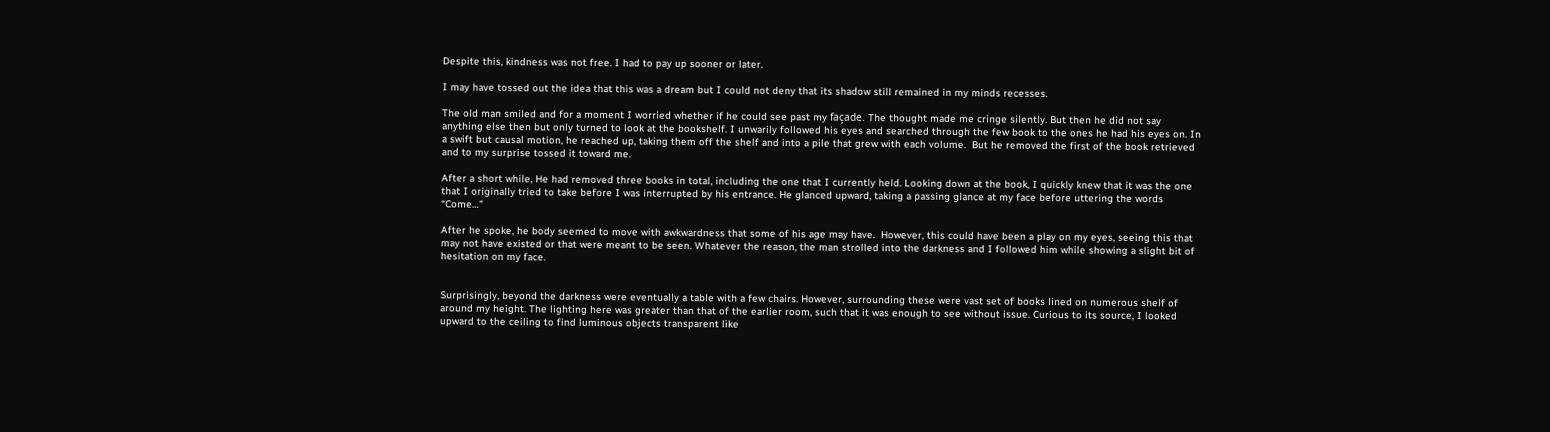Despite this, kindness was not free. I had to pay up sooner or later.

I may have tossed out the idea that this was a dream but I could not deny that its shadow still remained in my minds recesses.

The old man smiled and for a moment I worried whether if he could see past my façade. The thought made me cringe silently. But then he did not say anything else then but only turned to look at the bookshelf. I unwarily followed his eyes and searched through the few book to the ones he had his eyes on. In a swift but causal motion, he reached up, taking them off the shelf and into a pile that grew with each volume.  But he removed the first of the book retrieved and to my surprise tossed it toward me.

After a short while, He had removed three books in total, including the one that I currently held. Looking down at the book, I quickly knew that it was the one that I originally tried to take before I was interrupted by his entrance. He glanced upward, taking a passing glance at my face before uttering the words “Come…”

After he spoke, he body seemed to move with awkwardness that some of his age may have.  However, this could have been a play on my eyes, seeing this that may not have existed or that were meant to be seen. Whatever the reason, the man strolled into the darkness and I followed him while showing a slight bit of hesitation on my face.


Surprisingly, beyond the darkness were eventually a table with a few chairs. However, surrounding these were vast set of books lined on numerous shelf of around my height. The lighting here was greater than that of the earlier room, such that it was enough to see without issue. Curious to its source, I looked upward to the ceiling to find luminous objects transparent like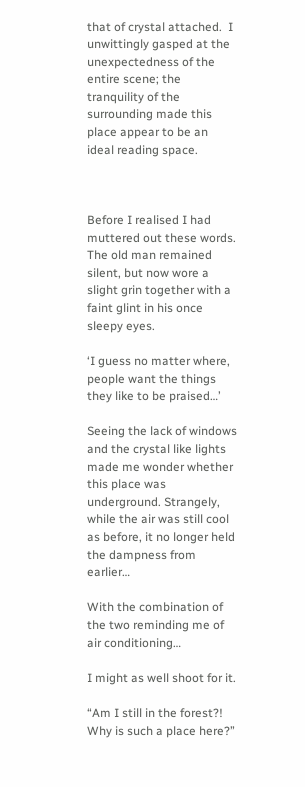that of crystal attached.  I unwittingly gasped at the unexpectedness of the entire scene; the tranquility of the surrounding made this place appear to be an ideal reading space.



Before I realised I had muttered out these words. The old man remained silent, but now wore a slight grin together with a faint glint in his once sleepy eyes.

‘I guess no matter where, people want the things they like to be praised…’

Seeing the lack of windows and the crystal like lights made me wonder whether this place was underground. Strangely, while the air was still cool as before, it no longer held the dampness from earlier…

With the combination of the two reminding me of air conditioning…

I might as well shoot for it.

“Am I still in the forest?! Why is such a place here?”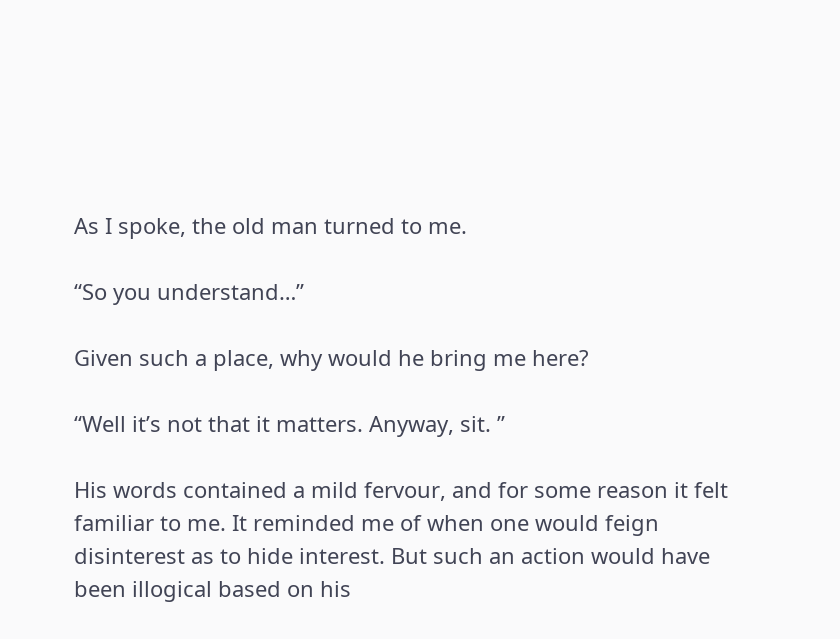As I spoke, the old man turned to me.

“So you understand…”

Given such a place, why would he bring me here?

“Well it’s not that it matters. Anyway, sit. ”

His words contained a mild fervour, and for some reason it felt familiar to me. It reminded me of when one would feign disinterest as to hide interest. But such an action would have been illogical based on his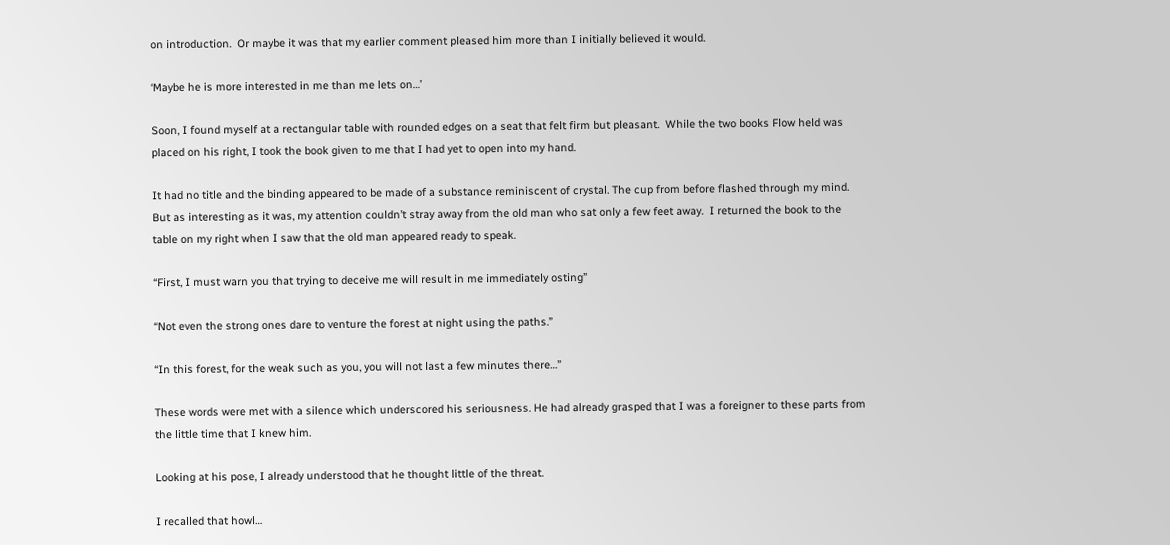on introduction.  Or maybe it was that my earlier comment pleased him more than I initially believed it would.

‘Maybe he is more interested in me than me lets on…’

Soon, I found myself at a rectangular table with rounded edges on a seat that felt firm but pleasant.  While the two books Flow held was placed on his right, I took the book given to me that I had yet to open into my hand.

It had no title and the binding appeared to be made of a substance reminiscent of crystal. The cup from before flashed through my mind. But as interesting as it was, my attention couldn’t stray away from the old man who sat only a few feet away.  I returned the book to the table on my right when I saw that the old man appeared ready to speak.

“First, I must warn you that trying to deceive me will result in me immediately osting”

“Not even the strong ones dare to venture the forest at night using the paths.”

“In this forest, for the weak such as you, you will not last a few minutes there…”

These words were met with a silence which underscored his seriousness. He had already grasped that I was a foreigner to these parts from the little time that I knew him.

Looking at his pose, I already understood that he thought little of the threat.

I recalled that howl…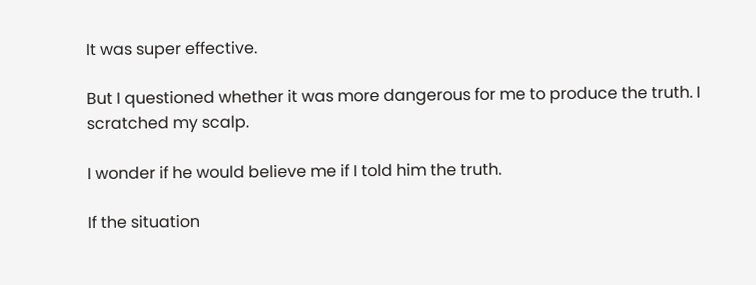It was super effective.

But I questioned whether it was more dangerous for me to produce the truth. I scratched my scalp.

I wonder if he would believe me if I told him the truth.

If the situation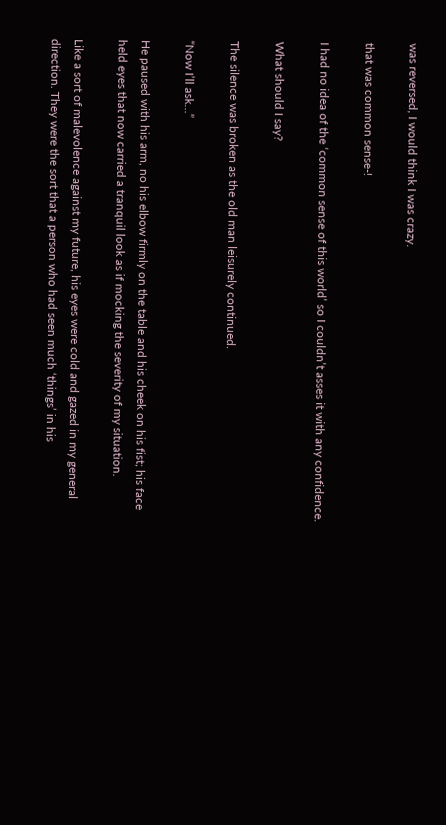was reversed, I would think I was crazy.

that was common sense-!

I had no idea of the ‘common sense of this world’ so I couldn’t asses it with any confidence.

What should I say?

The silence was broken as the old man leisurely continued.

“Now I’ll ask…”

He paused with his arm, no his elbow firmly on the table and his cheek on his fist; his face held eyes that now carried a tranquil look as if mocking the severity of my situation.

Like a sort of malevolence against my future, his eyes were cold and gazed in my general direction. They were the sort that a person who had seen much ‘things’ in his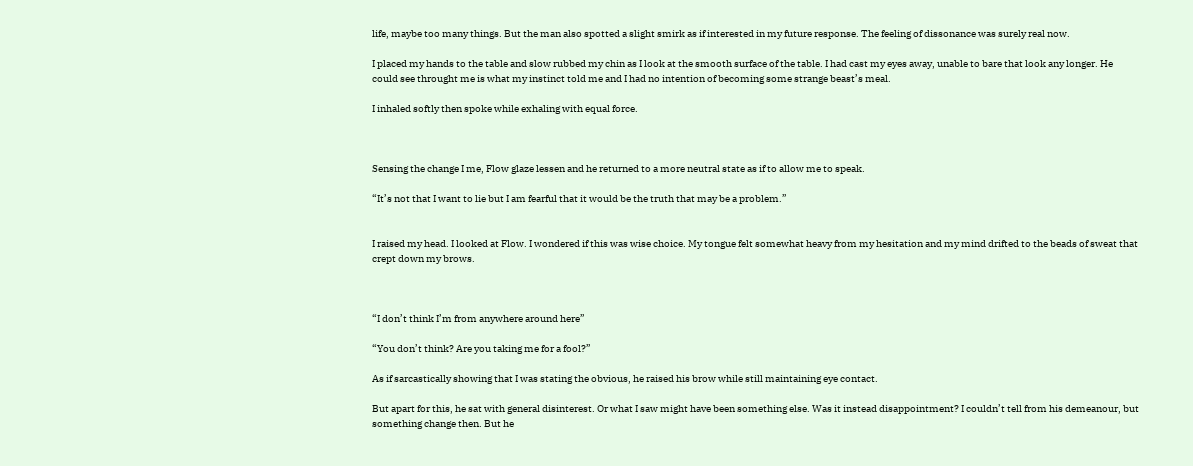life, maybe too many things. But the man also spotted a slight smirk as if interested in my future response. The feeling of dissonance was surely real now.

I placed my hands to the table and slow rubbed my chin as I look at the smooth surface of the table. I had cast my eyes away, unable to bare that look any longer. He could see throught me is what my instinct told me and I had no intention of becoming some strange beast’s meal.

I inhaled softly then spoke while exhaling with equal force.



Sensing the change I me, Flow glaze lessen and he returned to a more neutral state as if to allow me to speak.

“It’s not that I want to lie but I am fearful that it would be the truth that may be a problem.”


I raised my head. I looked at Flow. I wondered if this was wise choice. My tongue felt somewhat heavy from my hesitation and my mind drifted to the beads of sweat that crept down my brows.



“I don’t think I’m from anywhere around here”

“You don’t think? Are you taking me for a fool?”

As if sarcastically showing that I was stating the obvious, he raised his brow while still maintaining eye contact.

But apart for this, he sat with general disinterest. Or what I saw might have been something else. Was it instead disappointment? I couldn’t tell from his demeanour, but something change then. But he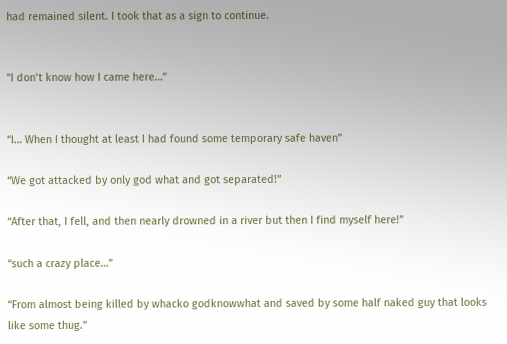had remained silent. I took that as a sign to continue.


“I don’t know how I came here…”


“I… When I thought at least I had found some temporary safe haven”

“We got attacked by only god what and got separated!”

“After that, I fell, and then nearly drowned in a river but then I find myself here!”

“such a crazy place…”

“From almost being killed by whacko godknowwhat and saved by some half naked guy that looks like some thug.”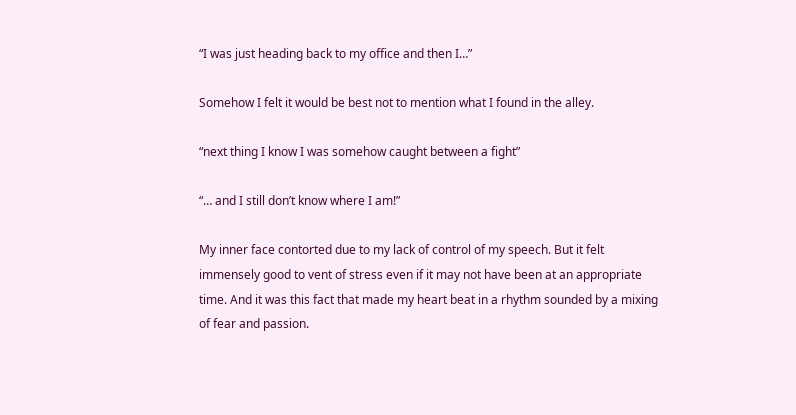“I was just heading back to my office and then I…”

Somehow I felt it would be best not to mention what I found in the alley.

“next thing I know I was somehow caught between a fight”

“… and I still don’t know where I am!”

My inner face contorted due to my lack of control of my speech. But it felt immensely good to vent of stress even if it may not have been at an appropriate time. And it was this fact that made my heart beat in a rhythm sounded by a mixing of fear and passion.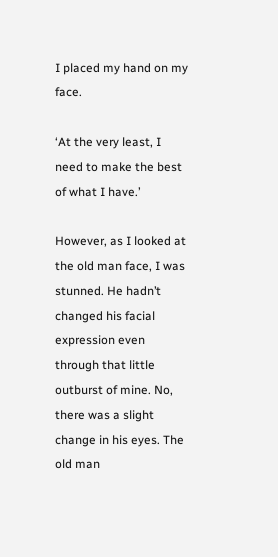I placed my hand on my face.

‘At the very least, I need to make the best of what I have.’

However, as I looked at the old man face, I was stunned. He hadn’t changed his facial expression even through that little outburst of mine. No, there was a slight change in his eyes. The old man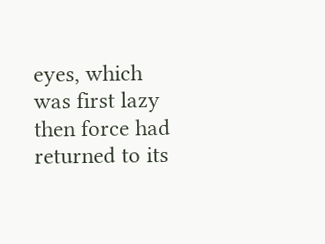eyes, which was first lazy then force had returned to its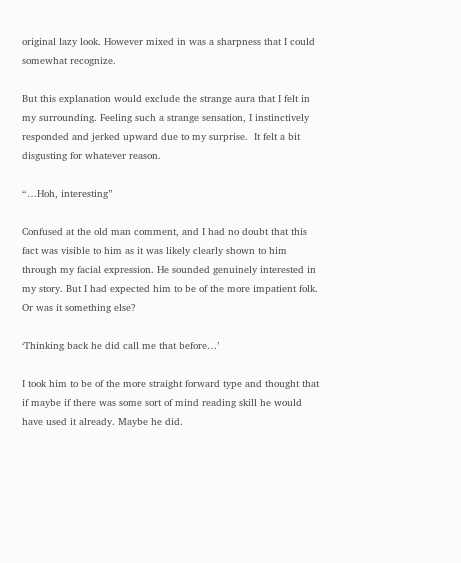original lazy look. However mixed in was a sharpness that I could somewhat recognize.

But this explanation would exclude the strange aura that I felt in my surrounding. Feeling such a strange sensation, I instinctively responded and jerked upward due to my surprise.  It felt a bit disgusting for whatever reason.

“…Hoh, interesting”

Confused at the old man comment, and I had no doubt that this fact was visible to him as it was likely clearly shown to him through my facial expression. He sounded genuinely interested in my story. But I had expected him to be of the more impatient folk.  Or was it something else?

‘Thinking back he did call me that before…’

I took him to be of the more straight forward type and thought that if maybe if there was some sort of mind reading skill he would have used it already. Maybe he did.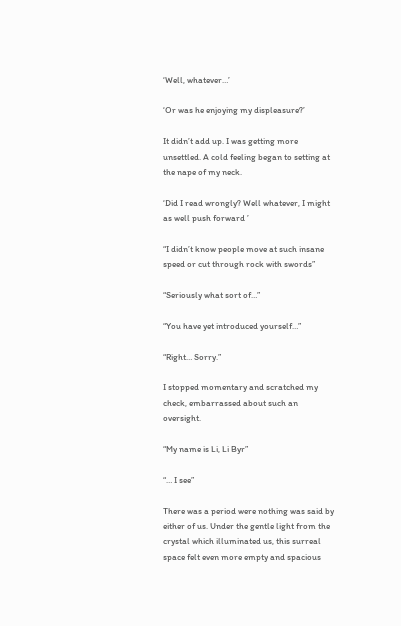‘Well, whatever…’

‘Or was he enjoying my displeasure?’

It didn’t add up. I was getting more unsettled. A cold feeling began to setting at the nape of my neck.

‘Did I read wrongly? Well whatever, I might as well push forward ’

“I didn’t know people move at such insane speed or cut through rock with swords”

“Seriously what sort of…”

“You have yet introduced yourself…”

“Right… Sorry.”

I stopped momentary and scratched my check, embarrassed about such an oversight.

“My name is Li, Li Byr”

“… I see”

There was a period were nothing was said by either of us. Under the gentle light from the crystal which illuminated us, this surreal space felt even more empty and spacious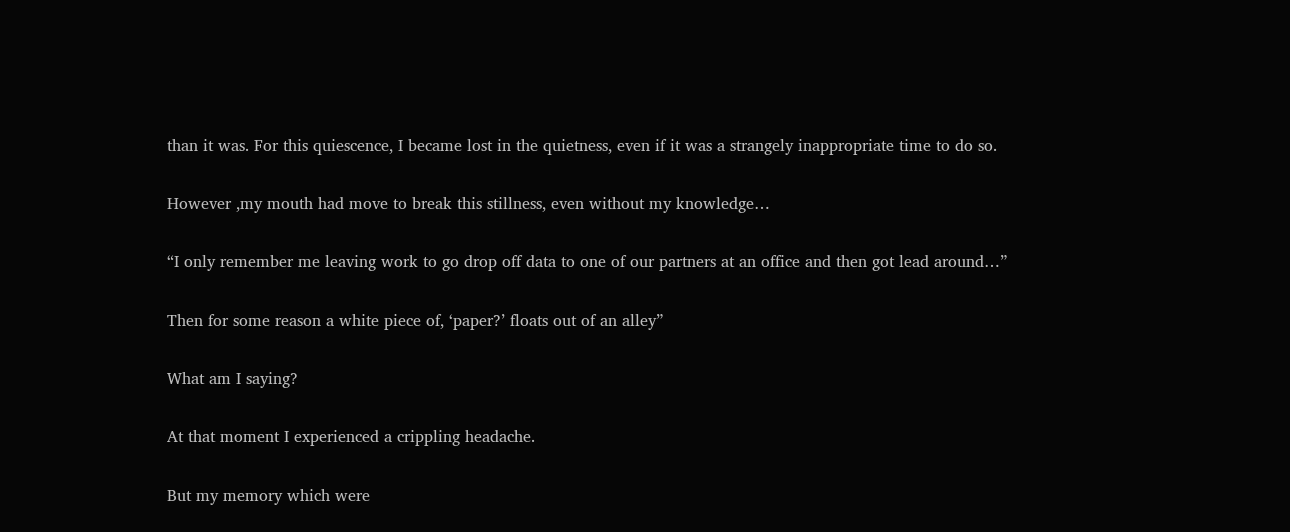than it was. For this quiescence, I became lost in the quietness, even if it was a strangely inappropriate time to do so.

However ,my mouth had move to break this stillness, even without my knowledge…

“I only remember me leaving work to go drop off data to one of our partners at an office and then got lead around…”

Then for some reason a white piece of, ‘paper?’ floats out of an alley”

What am I saying?

At that moment I experienced a crippling headache.

But my memory which were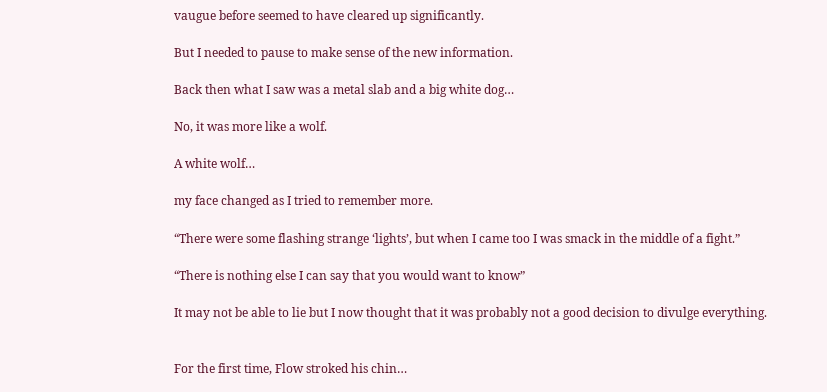vaugue before seemed to have cleared up significantly.

But I needed to pause to make sense of the new information.

Back then what I saw was a metal slab and a big white dog…

No, it was more like a wolf.

A white wolf…

my face changed as I tried to remember more.

“There were some flashing strange ‘lights’, but when I came too I was smack in the middle of a fight.”

“There is nothing else I can say that you would want to know”

It may not be able to lie but I now thought that it was probably not a good decision to divulge everything.


For the first time, Flow stroked his chin…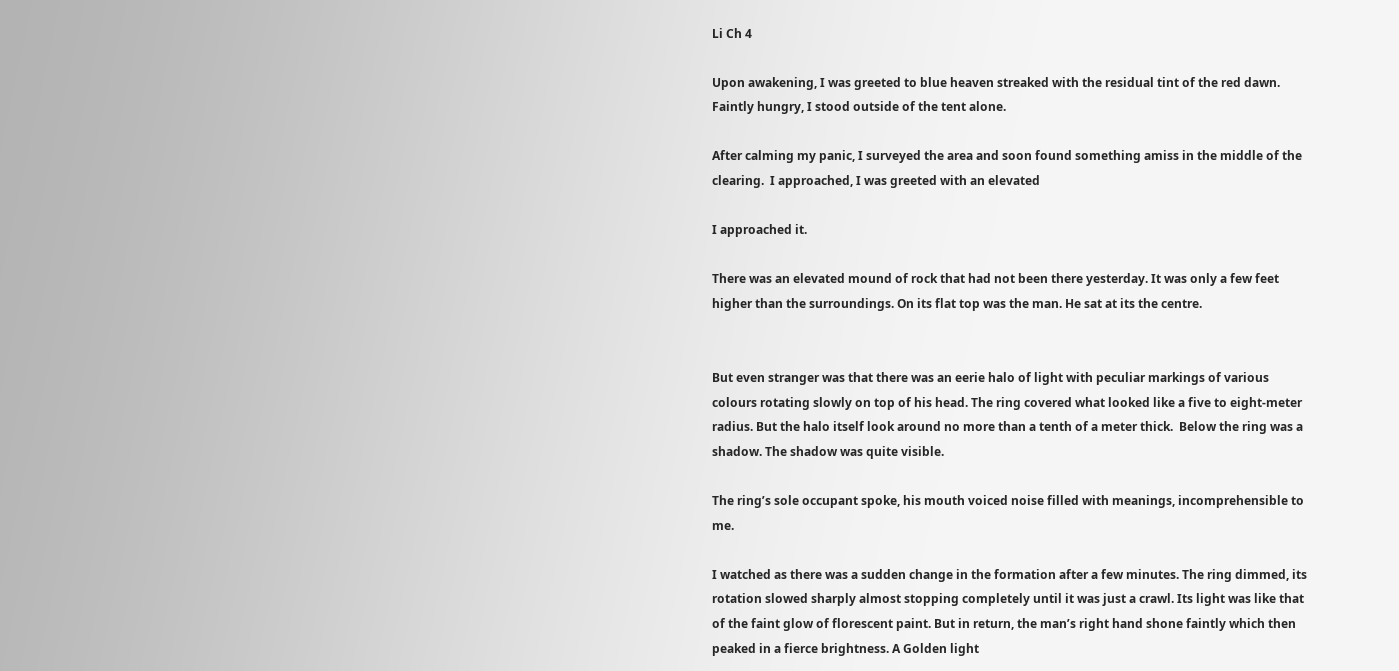Li Ch 4

Upon awakening, I was greeted to blue heaven streaked with the residual tint of the red dawn. Faintly hungry, I stood outside of the tent alone.

After calming my panic, I surveyed the area and soon found something amiss in the middle of the clearing.  I approached, I was greeted with an elevated

I approached it.

There was an elevated mound of rock that had not been there yesterday. It was only a few feet higher than the surroundings. On its flat top was the man. He sat at its the centre.


But even stranger was that there was an eerie halo of light with peculiar markings of various colours rotating slowly on top of his head. The ring covered what looked like a five to eight-meter radius. But the halo itself look around no more than a tenth of a meter thick.  Below the ring was a shadow. The shadow was quite visible.

The ring’s sole occupant spoke, his mouth voiced noise filled with meanings, incomprehensible to me.

I watched as there was a sudden change in the formation after a few minutes. The ring dimmed, its rotation slowed sharply almost stopping completely until it was just a crawl. Its light was like that of the faint glow of florescent paint. But in return, the man’s right hand shone faintly which then peaked in a fierce brightness. A Golden light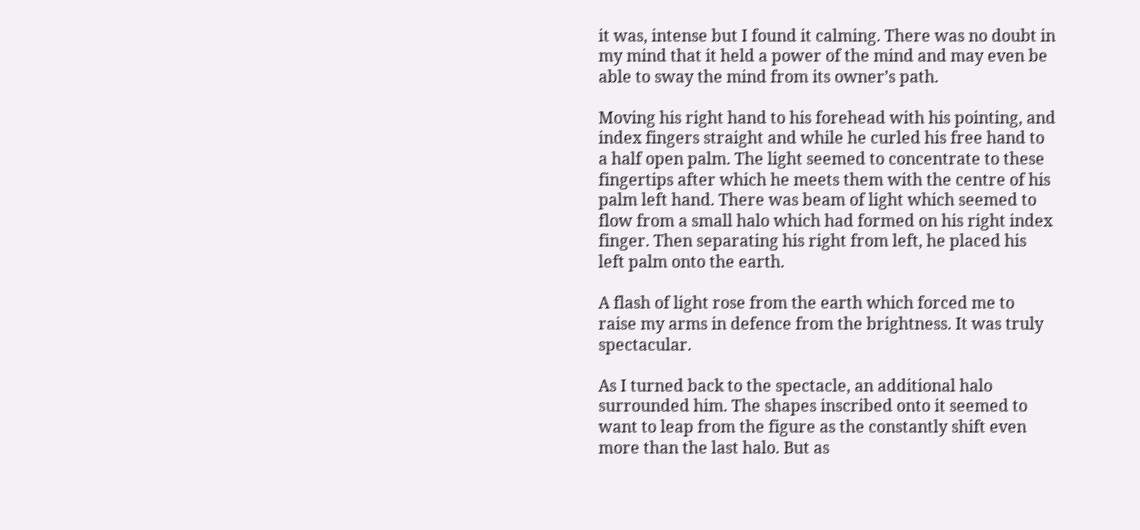it was, intense but I found it calming. There was no doubt in my mind that it held a power of the mind and may even be able to sway the mind from its owner’s path.

Moving his right hand to his forehead with his pointing, and index fingers straight and while he curled his free hand to a half open palm. The light seemed to concentrate to these fingertips after which he meets them with the centre of his palm left hand. There was beam of light which seemed to flow from a small halo which had formed on his right index finger. Then separating his right from left, he placed his left palm onto the earth.

A flash of light rose from the earth which forced me to raise my arms in defence from the brightness. It was truly spectacular.

As I turned back to the spectacle, an additional halo surrounded him. The shapes inscribed onto it seemed to want to leap from the figure as the constantly shift even more than the last halo. But as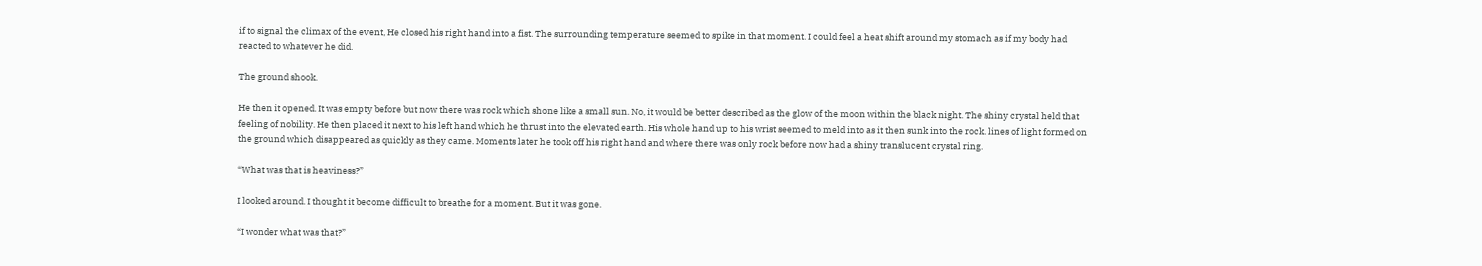if to signal the climax of the event, He closed his right hand into a fist. The surrounding temperature seemed to spike in that moment. I could feel a heat shift around my stomach as if my body had reacted to whatever he did.

The ground shook.

He then it opened. It was empty before but now there was rock which shone like a small sun. No, it would be better described as the glow of the moon within the black night. The shiny crystal held that feeling of nobility. He then placed it next to his left hand which he thrust into the elevated earth. His whole hand up to his wrist seemed to meld into as it then sunk into the rock. lines of light formed on the ground which disappeared as quickly as they came. Moments later he took off his right hand and where there was only rock before now had a shiny translucent crystal ring.

“What was that is heaviness?”

I looked around. I thought it become difficult to breathe for a moment. But it was gone.

“I wonder what was that?”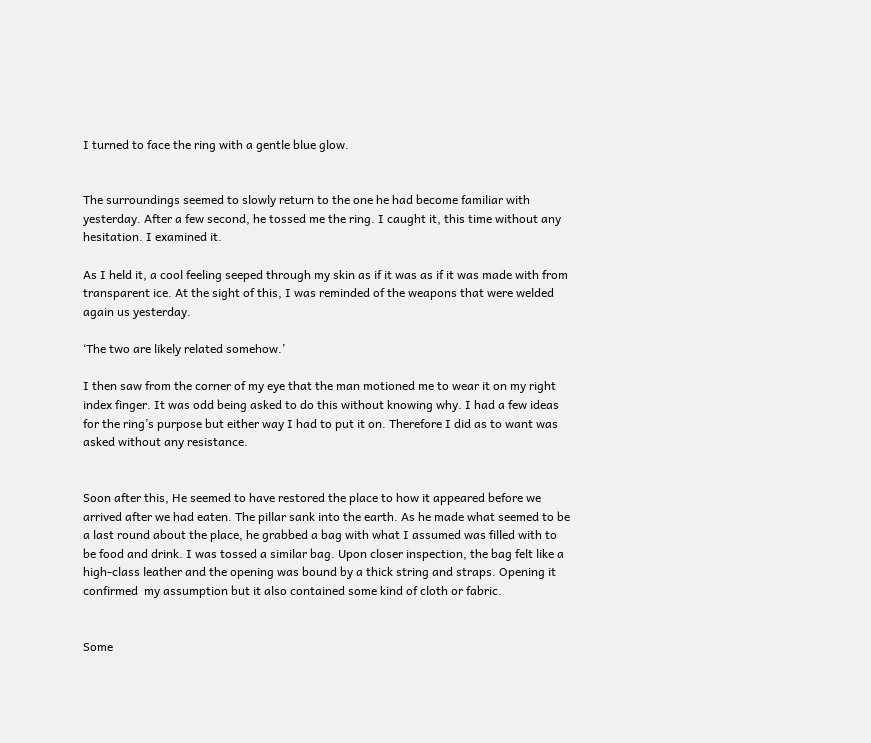I turned to face the ring with a gentle blue glow.


The surroundings seemed to slowly return to the one he had become familiar with yesterday. After a few second, he tossed me the ring. I caught it, this time without any hesitation. I examined it.

As I held it, a cool feeling seeped through my skin as if it was as if it was made with from transparent ice. At the sight of this, I was reminded of the weapons that were welded again us yesterday.

‘The two are likely related somehow.’

I then saw from the corner of my eye that the man motioned me to wear it on my right index finger. It was odd being asked to do this without knowing why. I had a few ideas for the ring’s purpose but either way I had to put it on. Therefore I did as to want was asked without any resistance.


Soon after this, He seemed to have restored the place to how it appeared before we arrived after we had eaten. The pillar sank into the earth. As he made what seemed to be a last round about the place, he grabbed a bag with what I assumed was filled with to be food and drink. I was tossed a similar bag. Upon closer inspection, the bag felt like a high-class leather and the opening was bound by a thick string and straps. Opening it confirmed  my assumption but it also contained some kind of cloth or fabric.


Some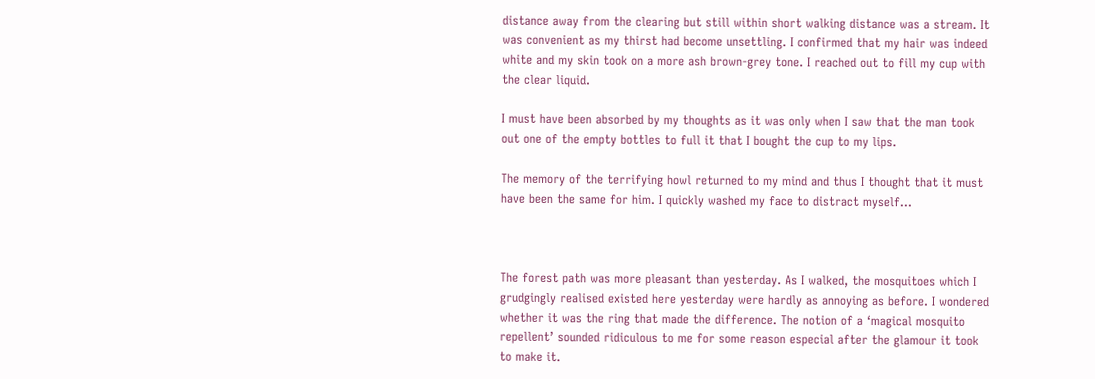distance away from the clearing but still within short walking distance was a stream. It was convenient as my thirst had become unsettling. I confirmed that my hair was indeed  white and my skin took on a more ash brown-grey tone. I reached out to fill my cup with the clear liquid.

I must have been absorbed by my thoughts as it was only when I saw that the man took out one of the empty bottles to full it that I bought the cup to my lips.

The memory of the terrifying howl returned to my mind and thus I thought that it must have been the same for him. I quickly washed my face to distract myself…



The forest path was more pleasant than yesterday. As I walked, the mosquitoes which I grudgingly realised existed here yesterday were hardly as annoying as before. I wondered whether it was the ring that made the difference. The notion of a ‘magical mosquito repellent’ sounded ridiculous to me for some reason especial after the glamour it took to make it.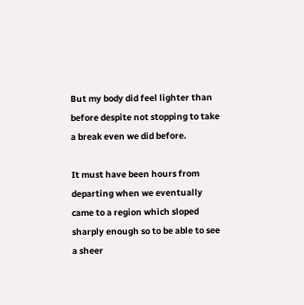But my body did feel lighter than before despite not stopping to take a break even we did before.

It must have been hours from departing when we eventually came to a region which sloped sharply enough so to be able to see a sheer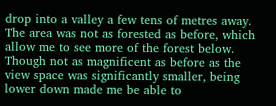drop into a valley a few tens of metres away. The area was not as forested as before, which allow me to see more of the forest below. Though not as magnificent as before as the view space was significantly smaller, being lower down made me be able to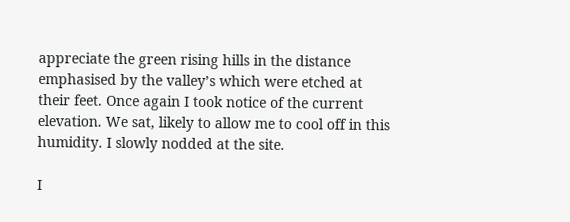appreciate the green rising hills in the distance emphasised by the valley’s which were etched at their feet. Once again I took notice of the current elevation. We sat, likely to allow me to cool off in this humidity. I slowly nodded at the site.

I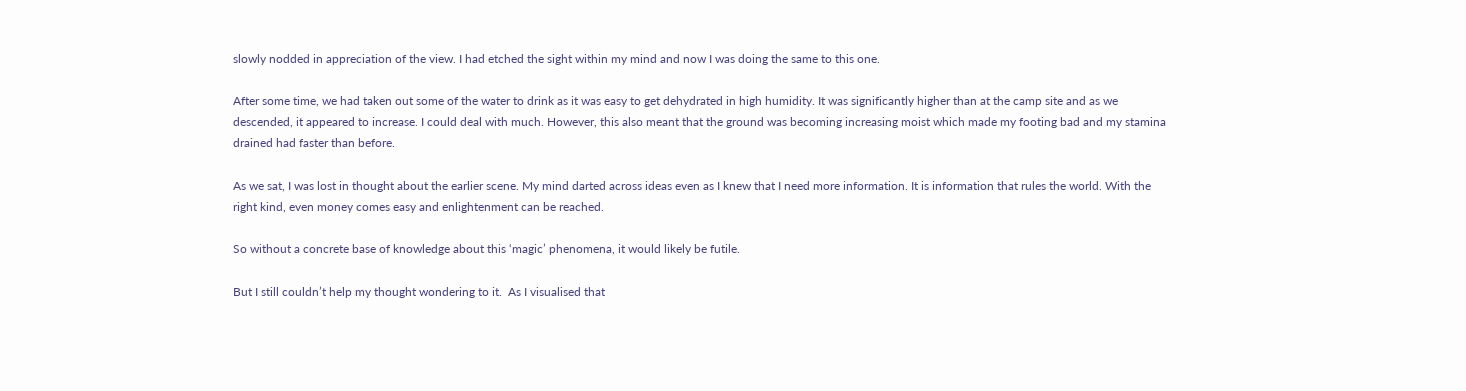slowly nodded in appreciation of the view. I had etched the sight within my mind and now I was doing the same to this one.

After some time, we had taken out some of the water to drink as it was easy to get dehydrated in high humidity. It was significantly higher than at the camp site and as we descended, it appeared to increase. I could deal with much. However, this also meant that the ground was becoming increasing moist which made my footing bad and my stamina drained had faster than before.

As we sat, I was lost in thought about the earlier scene. My mind darted across ideas even as I knew that I need more information. It is information that rules the world. With the right kind, even money comes easy and enlightenment can be reached.

So without a concrete base of knowledge about this ‘magic’ phenomena, it would likely be futile.

But I still couldn’t help my thought wondering to it.  As I visualised that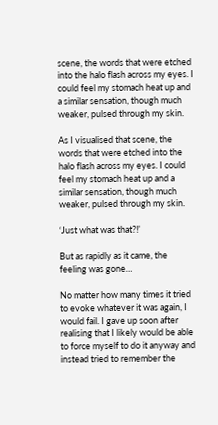scene, the words that were etched into the halo flash across my eyes. I could feel my stomach heat up and a similar sensation, though much weaker, pulsed through my skin.

As I visualised that scene, the words that were etched into the halo flash across my eyes. I could feel my stomach heat up and a similar sensation, though much weaker, pulsed through my skin.

‘Just what was that?!’

But as rapidly as it came, the feeling was gone…

No matter how many times it tried to evoke whatever it was again, I would fail. I gave up soon after realising that I likely would be able to force myself to do it anyway and instead tried to remember the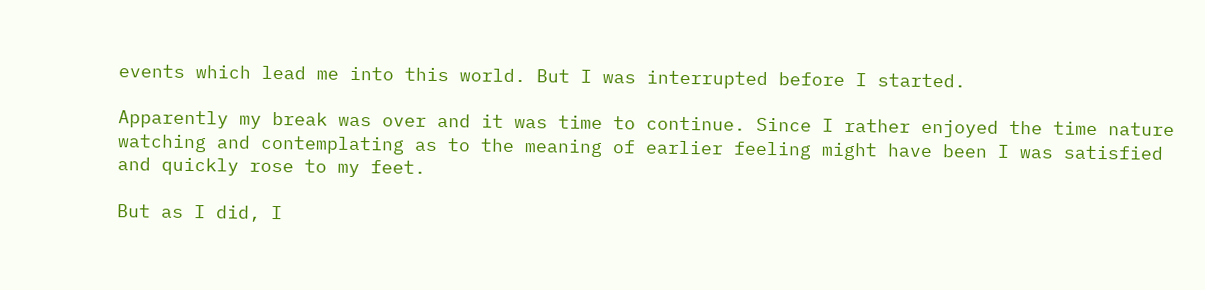events which lead me into this world. But I was interrupted before I started.

Apparently my break was over and it was time to continue. Since I rather enjoyed the time nature watching and contemplating as to the meaning of earlier feeling might have been I was satisfied and quickly rose to my feet.

But as I did, I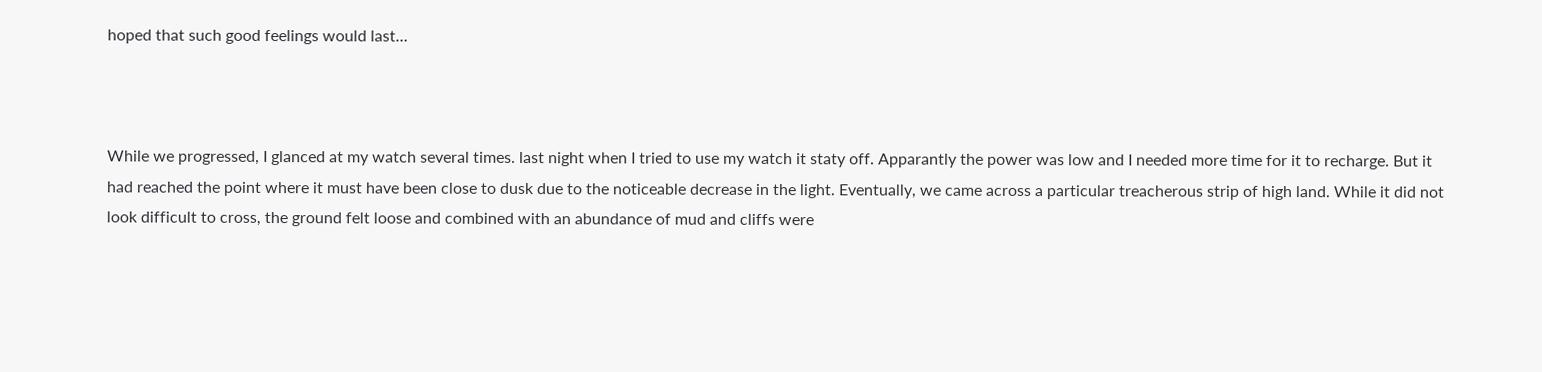hoped that such good feelings would last…



While we progressed, I glanced at my watch several times. last night when I tried to use my watch it staty off. Apparantly the power was low and I needed more time for it to recharge. But it had reached the point where it must have been close to dusk due to the noticeable decrease in the light. Eventually, we came across a particular treacherous strip of high land. While it did not look difficult to cross, the ground felt loose and combined with an abundance of mud and cliffs were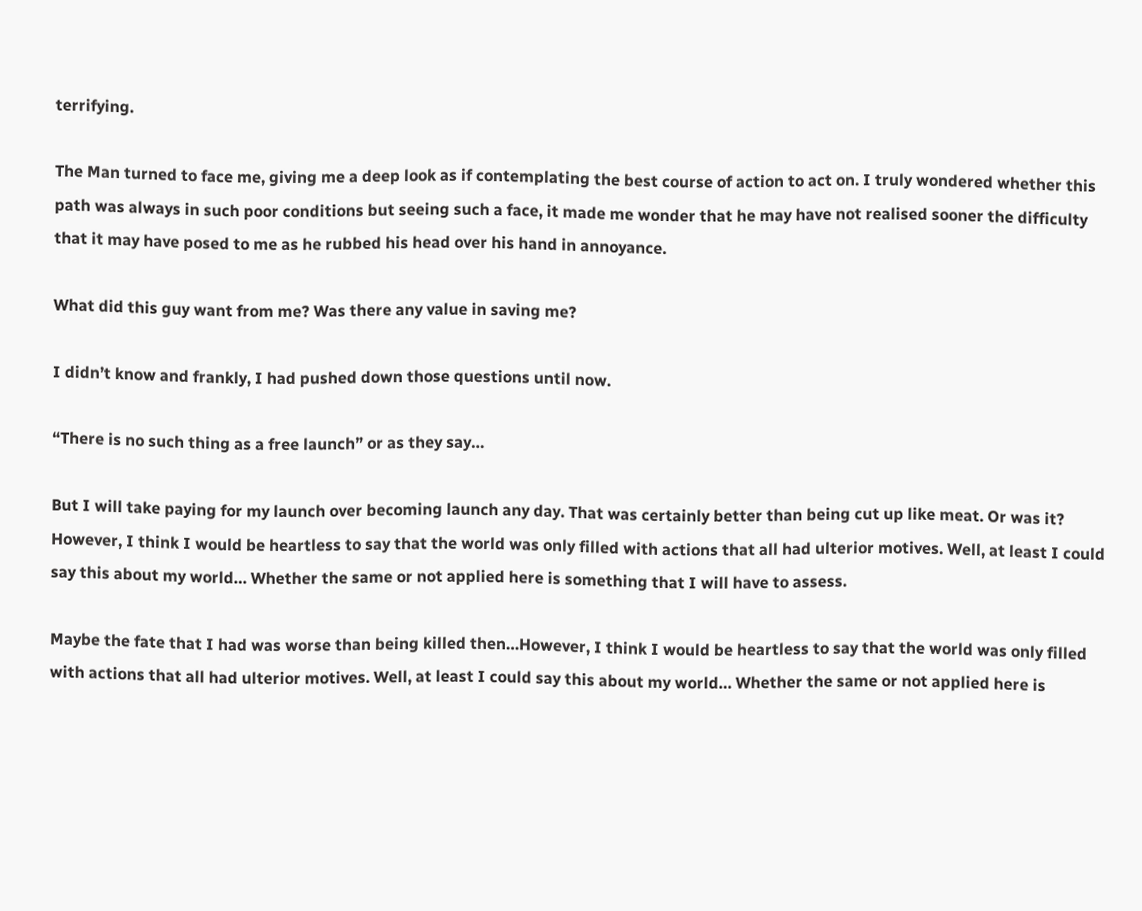terrifying.

The Man turned to face me, giving me a deep look as if contemplating the best course of action to act on. I truly wondered whether this path was always in such poor conditions but seeing such a face, it made me wonder that he may have not realised sooner the difficulty that it may have posed to me as he rubbed his head over his hand in annoyance.

What did this guy want from me? Was there any value in saving me?

I didn’t know and frankly, I had pushed down those questions until now.

“There is no such thing as a free launch” or as they say…

But I will take paying for my launch over becoming launch any day. That was certainly better than being cut up like meat. Or was it? However, I think I would be heartless to say that the world was only filled with actions that all had ulterior motives. Well, at least I could say this about my world… Whether the same or not applied here is something that I will have to assess.

Maybe the fate that I had was worse than being killed then…However, I think I would be heartless to say that the world was only filled with actions that all had ulterior motives. Well, at least I could say this about my world… Whether the same or not applied here is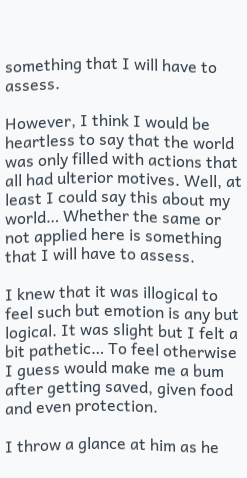something that I will have to assess.

However, I think I would be heartless to say that the world was only filled with actions that all had ulterior motives. Well, at least I could say this about my world… Whether the same or not applied here is something that I will have to assess.

I knew that it was illogical to feel such but emotion is any but logical. It was slight but I felt a bit pathetic… To feel otherwise I guess would make me a bum after getting saved, given food and even protection.

I throw a glance at him as he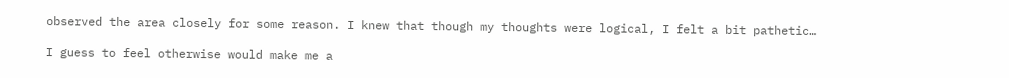observed the area closely for some reason. I knew that though my thoughts were logical, I felt a bit pathetic…

I guess to feel otherwise would make me a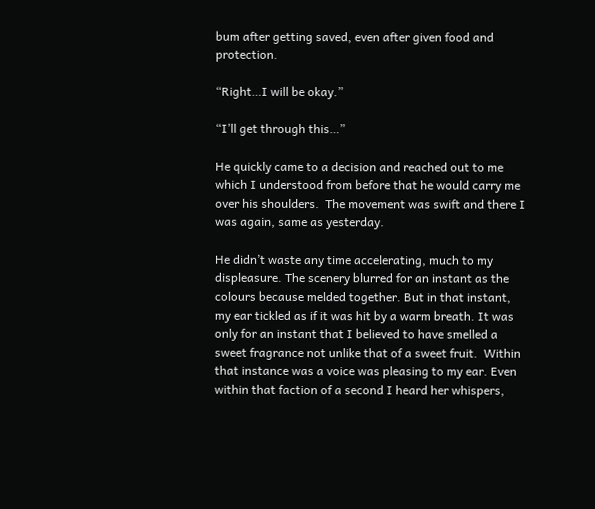bum after getting saved, even after given food and protection.

“Right…I will be okay.”

“I’ll get through this…”

He quickly came to a decision and reached out to me which I understood from before that he would carry me over his shoulders.  The movement was swift and there I was again, same as yesterday.

He didn’t waste any time accelerating, much to my displeasure. The scenery blurred for an instant as the colours because melded together. But in that instant, my ear tickled as if it was hit by a warm breath. It was only for an instant that I believed to have smelled a sweet fragrance not unlike that of a sweet fruit.  Within that instance was a voice was pleasing to my ear. Even within that faction of a second I heard her whispers,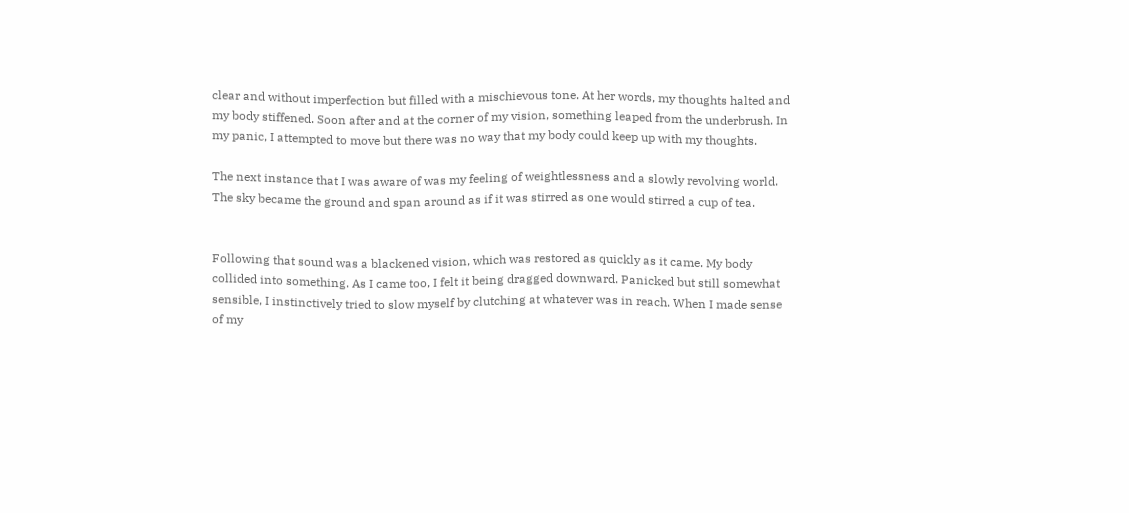clear and without imperfection but filled with a mischievous tone. At her words, my thoughts halted and my body stiffened. Soon after and at the corner of my vision, something leaped from the underbrush. In my panic, I attempted to move but there was no way that my body could keep up with my thoughts.

The next instance that I was aware of was my feeling of weightlessness and a slowly revolving world. The sky became the ground and span around as if it was stirred as one would stirred a cup of tea.


Following that sound was a blackened vision, which was restored as quickly as it came. My body collided into something. As I came too, I felt it being dragged downward. Panicked but still somewhat sensible, I instinctively tried to slow myself by clutching at whatever was in reach. When I made sense of my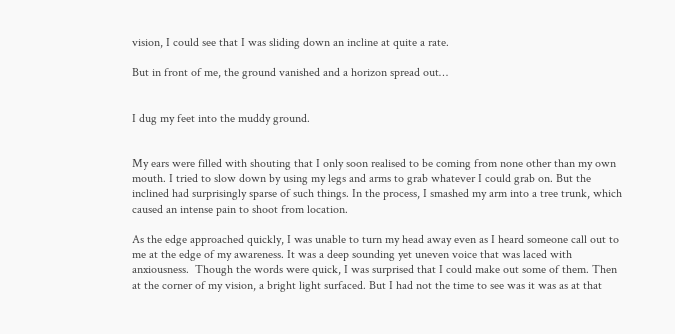vision, I could see that I was sliding down an incline at quite a rate.

But in front of me, the ground vanished and a horizon spread out…


I dug my feet into the muddy ground.


My ears were filled with shouting that I only soon realised to be coming from none other than my own mouth. I tried to slow down by using my legs and arms to grab whatever I could grab on. But the inclined had surprisingly sparse of such things. In the process, I smashed my arm into a tree trunk, which caused an intense pain to shoot from location.

As the edge approached quickly, I was unable to turn my head away even as I heard someone call out to me at the edge of my awareness. It was a deep sounding yet uneven voice that was laced with anxiousness.  Though the words were quick, I was surprised that I could make out some of them. Then at the corner of my vision, a bright light surfaced. But I had not the time to see was it was as at that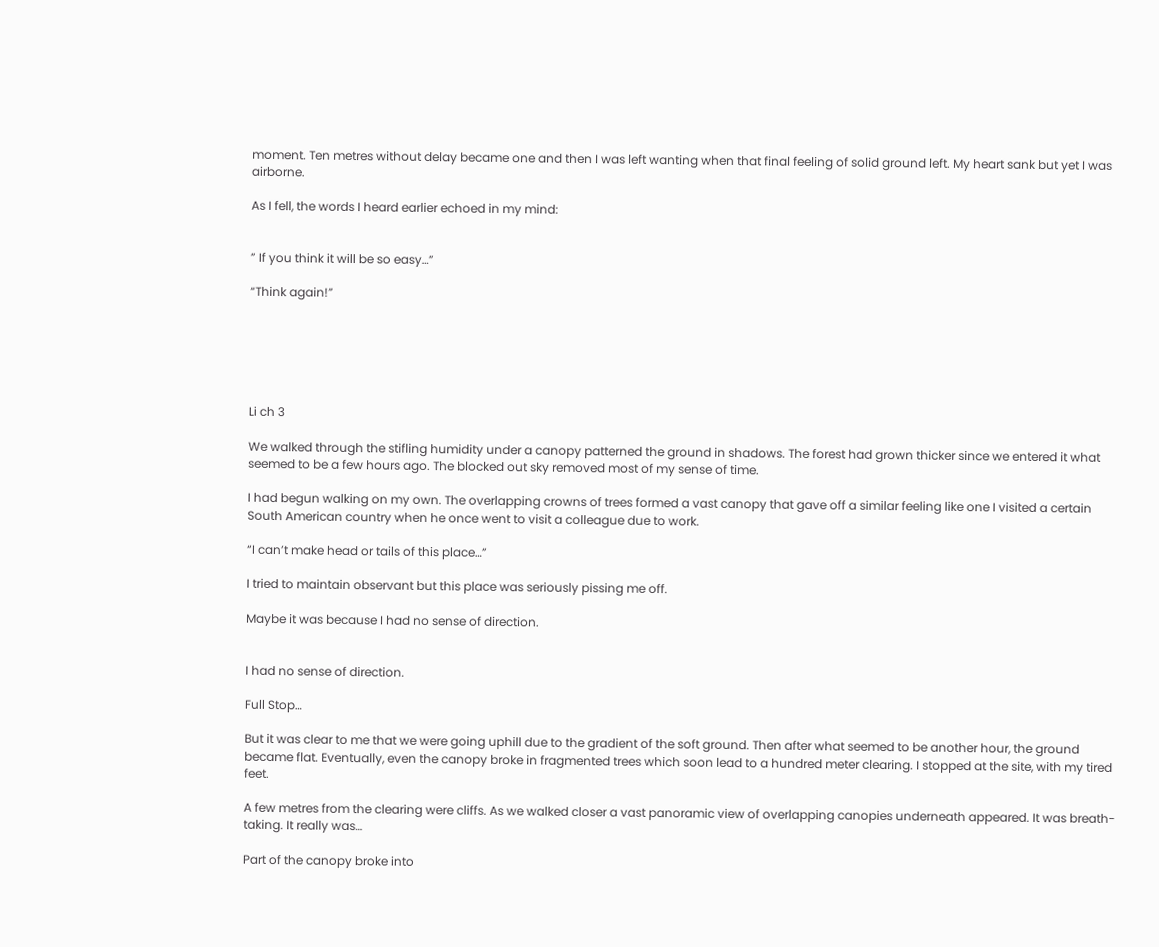moment. Ten metres without delay became one and then I was left wanting when that final feeling of solid ground left. My heart sank but yet I was airborne.

As I fell, the words I heard earlier echoed in my mind:


” If you think it will be so easy…”

“Think again!”






Li ch 3

We walked through the stifling humidity under a canopy patterned the ground in shadows. The forest had grown thicker since we entered it what seemed to be a few hours ago. The blocked out sky removed most of my sense of time.

I had begun walking on my own. The overlapping crowns of trees formed a vast canopy that gave off a similar feeling like one I visited a certain South American country when he once went to visit a colleague due to work.

“I can’t make head or tails of this place…”

I tried to maintain observant but this place was seriously pissing me off.

Maybe it was because I had no sense of direction.


I had no sense of direction.

Full Stop…

But it was clear to me that we were going uphill due to the gradient of the soft ground. Then after what seemed to be another hour, the ground became flat. Eventually, even the canopy broke in fragmented trees which soon lead to a hundred meter clearing. I stopped at the site, with my tired feet.

A few metres from the clearing were cliffs. As we walked closer a vast panoramic view of overlapping canopies underneath appeared. It was breath-taking. It really was…

Part of the canopy broke into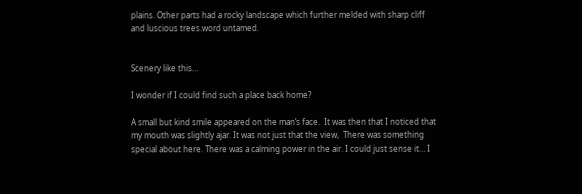plains. Other parts had a rocky landscape which further melded with sharp cliff and luscious trees.word untamed.


Scenery like this…

I wonder if I could find such a place back home?

A small but kind smile appeared on the man’s face.  It was then that I noticed that my mouth was slightly ajar. It was not just that the view,  There was something special about here. There was a calming power in the air. I could just sense it… I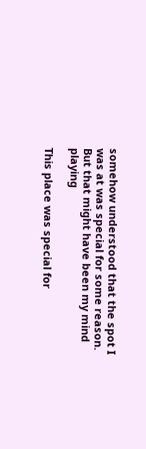somehow understood that the spot I was at was special for some reason. But that might have been my mind playing

This place was special for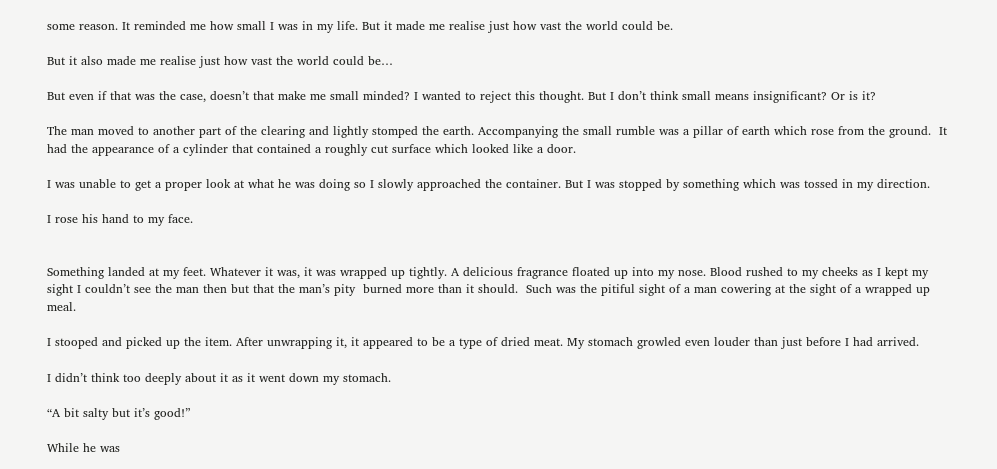some reason. It reminded me how small I was in my life. But it made me realise just how vast the world could be.

But it also made me realise just how vast the world could be…

But even if that was the case, doesn’t that make me small minded? I wanted to reject this thought. But I don’t think small means insignificant? Or is it?

The man moved to another part of the clearing and lightly stomped the earth. Accompanying the small rumble was a pillar of earth which rose from the ground.  It had the appearance of a cylinder that contained a roughly cut surface which looked like a door.

I was unable to get a proper look at what he was doing so I slowly approached the container. But I was stopped by something which was tossed in my direction.

I rose his hand to my face.


Something landed at my feet. Whatever it was, it was wrapped up tightly. A delicious fragrance floated up into my nose. Blood rushed to my cheeks as I kept my sight I couldn’t see the man then but that the man’s pity  burned more than it should.  Such was the pitiful sight of a man cowering at the sight of a wrapped up meal.

I stooped and picked up the item. After unwrapping it, it appeared to be a type of dried meat. My stomach growled even louder than just before I had arrived.

I didn’t think too deeply about it as it went down my stomach.

“A bit salty but it’s good!”

While he was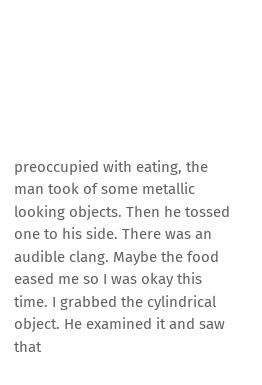preoccupied with eating, the man took of some metallic looking objects. Then he tossed one to his side. There was an audible clang. Maybe the food eased me so I was okay this time. I grabbed the cylindrical object. He examined it and saw that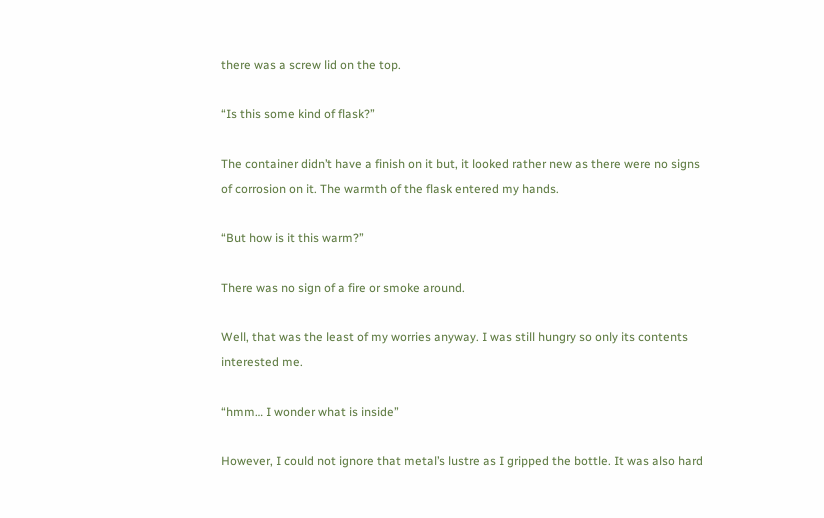there was a screw lid on the top.

“Is this some kind of flask?”

The container didn’t have a finish on it but, it looked rather new as there were no signs of corrosion on it. The warmth of the flask entered my hands.

“But how is it this warm?”

There was no sign of a fire or smoke around.

Well, that was the least of my worries anyway. I was still hungry so only its contents interested me.

“hmm… I wonder what is inside”

However, I could not ignore that metal’s lustre as I gripped the bottle. It was also hard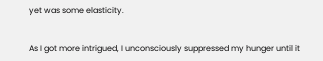yet was some elasticity.


As I got more intrigued, I unconsciously suppressed my hunger until it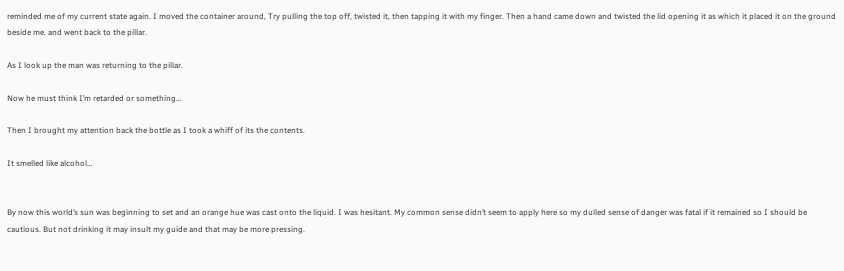reminded me of my current state again. I moved the container around, Try pulling the top off, twisted it, then tapping it with my finger. Then a hand came down and twisted the lid opening it as which it placed it on the ground beside me. and went back to the pillar.

As I look up the man was returning to the pillar.

Now he must think I’m retarded or something…

Then I brought my attention back the bottle as I took a whiff of its the contents.

It smelled like alcohol…


By now this world’s sun was beginning to set and an orange hue was cast onto the liquid. I was hesitant. My common sense didn’t seem to apply here so my dulled sense of danger was fatal if it remained so I should be cautious. But not drinking it may insult my guide and that may be more pressing.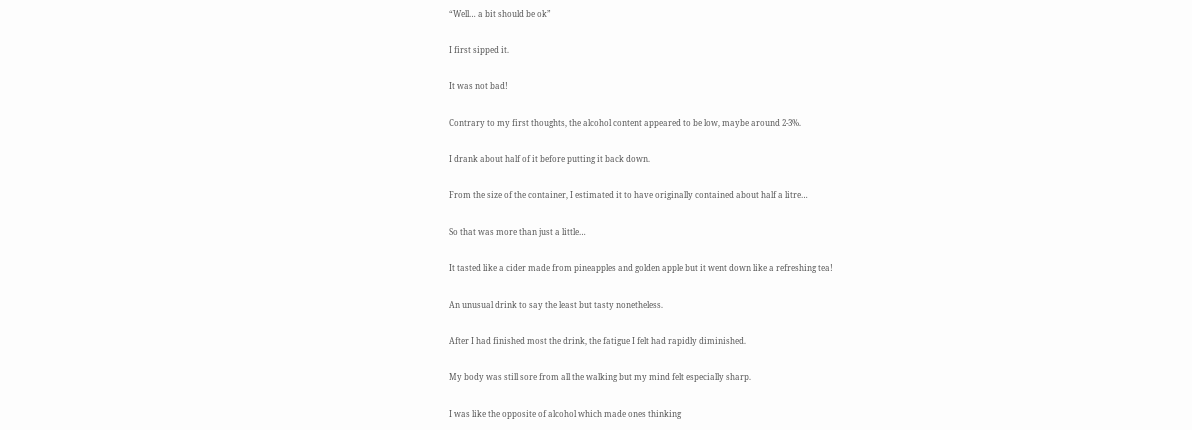“Well… a bit should be ok”

I first sipped it.

It was not bad!

Contrary to my first thoughts, the alcohol content appeared to be low, maybe around 2-3%.

I drank about half of it before putting it back down.

From the size of the container, I estimated it to have originally contained about half a litre…

So that was more than just a little…

It tasted like a cider made from pineapples and golden apple but it went down like a refreshing tea!

An unusual drink to say the least but tasty nonetheless.

After I had finished most the drink, the fatigue I felt had rapidly diminished.

My body was still sore from all the walking but my mind felt especially sharp.

I was like the opposite of alcohol which made ones thinking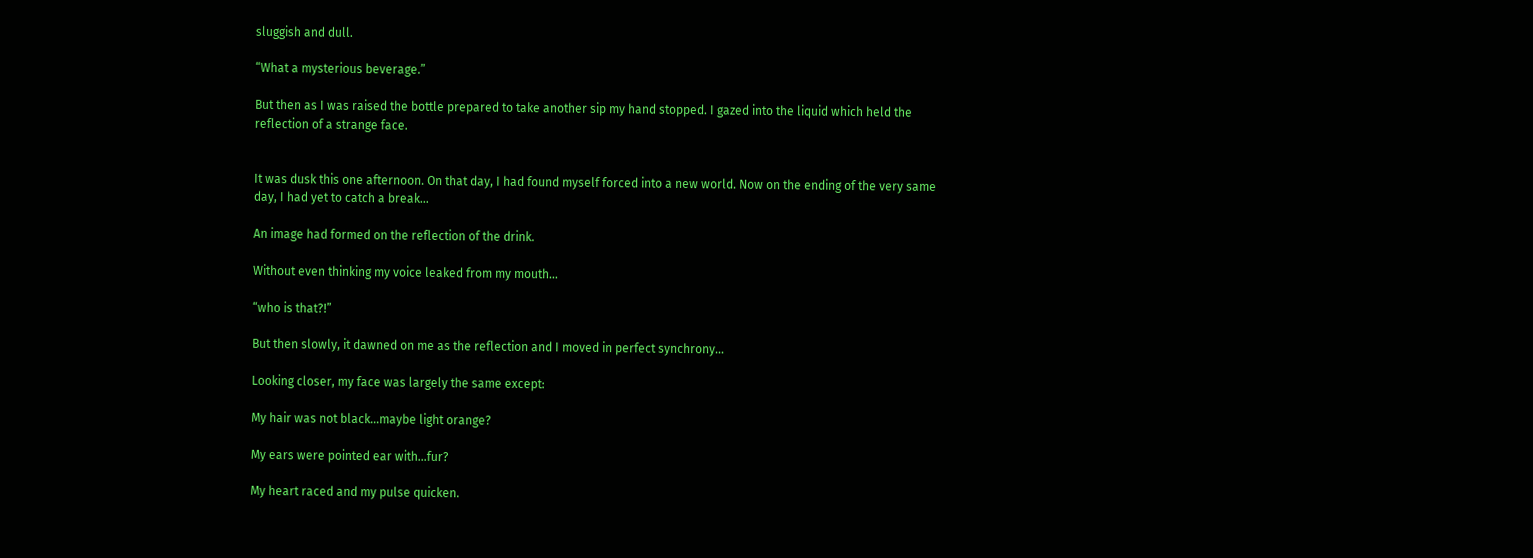sluggish and dull.

“What a mysterious beverage.”

But then as I was raised the bottle prepared to take another sip my hand stopped. I gazed into the liquid which held the reflection of a strange face.


It was dusk this one afternoon. On that day, I had found myself forced into a new world. Now on the ending of the very same day, I had yet to catch a break…

An image had formed on the reflection of the drink.

Without even thinking my voice leaked from my mouth…

“who is that?!”

But then slowly, it dawned on me as the reflection and I moved in perfect synchrony…

Looking closer, my face was largely the same except:

My hair was not black…maybe light orange?

My ears were pointed ear with…fur?

My heart raced and my pulse quicken.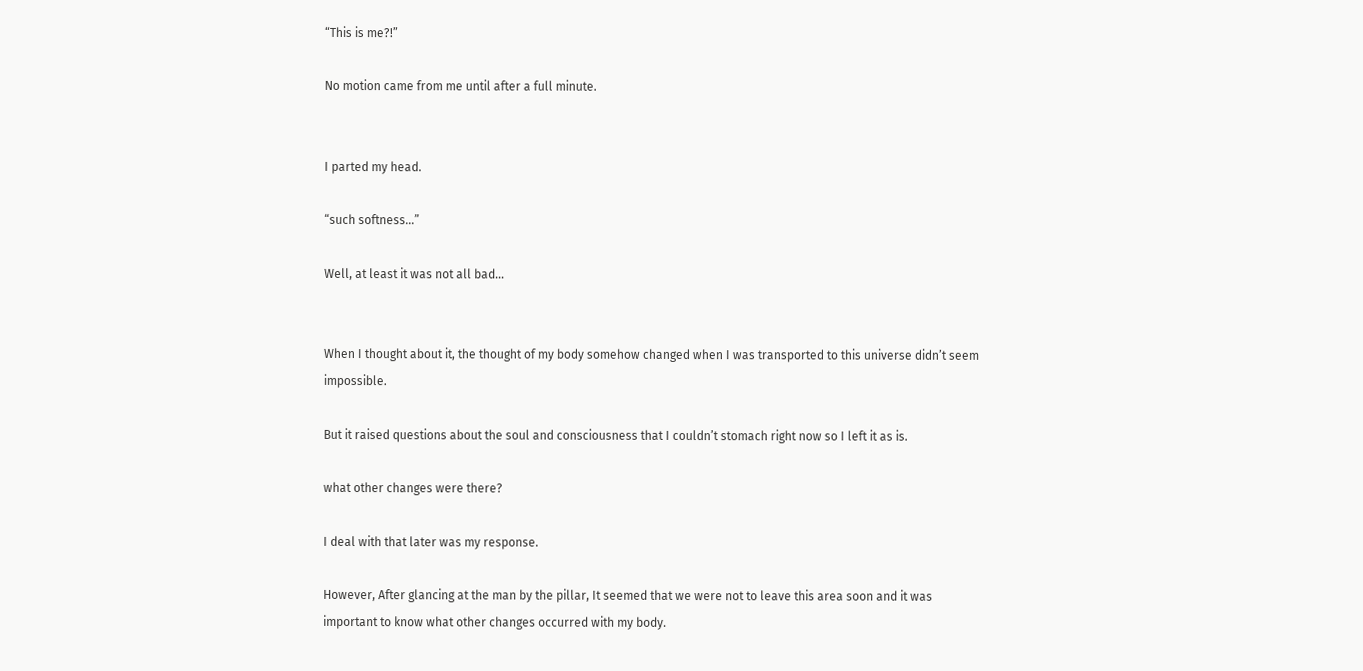“This is me?!”

No motion came from me until after a full minute.


I parted my head.

“such softness…”

Well, at least it was not all bad…


When I thought about it, the thought of my body somehow changed when I was transported to this universe didn’t seem impossible.

But it raised questions about the soul and consciousness that I couldn’t stomach right now so I left it as is.

what other changes were there?

I deal with that later was my response.

However, After glancing at the man by the pillar, It seemed that we were not to leave this area soon and it was important to know what other changes occurred with my body.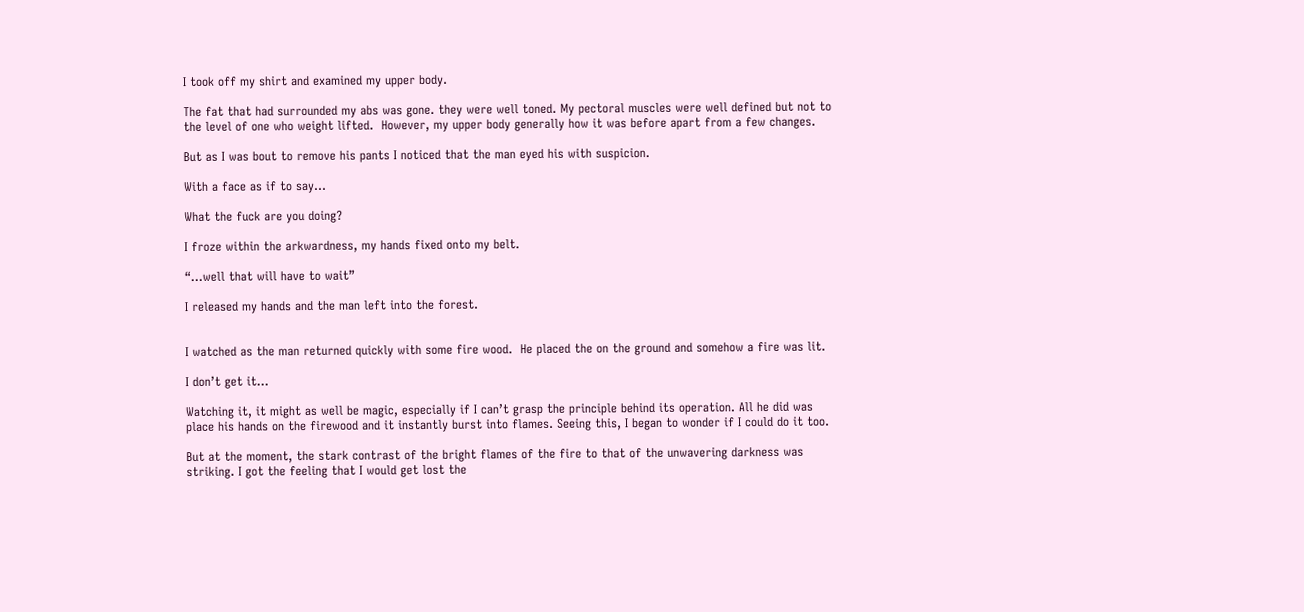I took off my shirt and examined my upper body.

The fat that had surrounded my abs was gone. they were well toned. My pectoral muscles were well defined but not to the level of one who weight lifted.  However, my upper body generally how it was before apart from a few changes.

But as I was bout to remove his pants I noticed that the man eyed his with suspicion.

With a face as if to say…

What the fuck are you doing?

I froze within the arkwardness, my hands fixed onto my belt.

“…well that will have to wait”

I released my hands and the man left into the forest.


I watched as the man returned quickly with some fire wood.  He placed the on the ground and somehow a fire was lit.

I don’t get it…

Watching it, it might as well be magic, especially if I can’t grasp the principle behind its operation. All he did was place his hands on the firewood and it instantly burst into flames. Seeing this, I began to wonder if I could do it too.

But at the moment, the stark contrast of the bright flames of the fire to that of the unwavering darkness was striking. I got the feeling that I would get lost the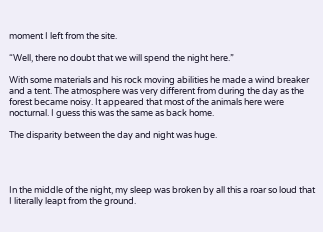moment I left from the site.

“Well, there no doubt that we will spend the night here.”

With some materials and his rock moving abilities he made a wind breaker and a tent. The atmosphere was very different from during the day as the forest became noisy. It appeared that most of the animals here were nocturnal. I guess this was the same as back home.

The disparity between the day and night was huge.




In the middle of the night, my sleep was broken by all this a roar so loud that I literally leapt from the ground.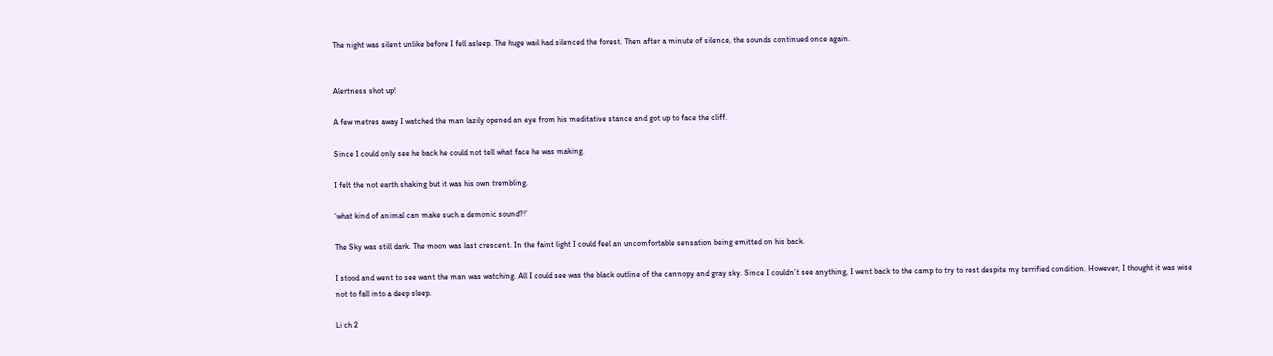The night was silent unlike before I fell asleep. The huge wail had silenced the forest. Then after a minute of silence, the sounds continued once again.


Alertness shot up!

A few metres away I watched the man lazily opened an eye from his meditative stance and got up to face the cliff.

Since I could only see he back he could not tell what face he was making.

I felt the not earth shaking but it was his own trembling.

‘what kind of animal can make such a demonic sound?!’

The Sky was still dark. The moon was last crescent. In the faint light I could feel an uncomfortable sensation being emitted on his back.

I stood and went to see want the man was watching. All I could see was the black outline of the cannopy and gray sky. Since I couldn’t see anything, I went back to the camp to try to rest despite my terrified condition. However, I thought it was wise not to fall into a deep sleep.

Li ch 2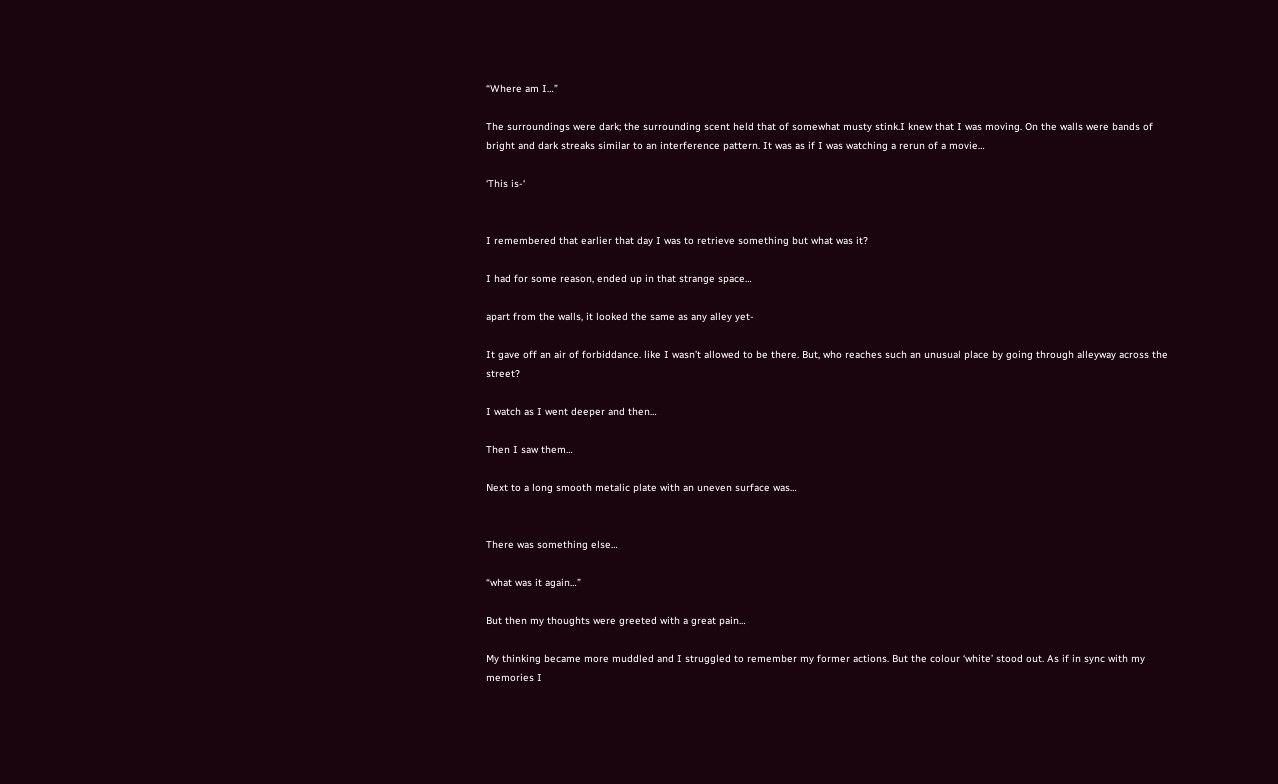“Where am I…”

The surroundings were dark; the surrounding scent held that of somewhat musty stink.I knew that I was moving. On the walls were bands of bright and dark streaks similar to an interference pattern. It was as if I was watching a rerun of a movie…

‘This is-‘


I remembered that earlier that day I was to retrieve something but what was it?

I had for some reason, ended up in that strange space…

apart from the walls, it looked the same as any alley yet-

It gave off an air of forbiddance. like I wasn’t allowed to be there. But, who reaches such an unusual place by going through alleyway across the street?

I watch as I went deeper and then…

Then I saw them…

Next to a long smooth metalic plate with an uneven surface was…


There was something else…

“what was it again…”

But then my thoughts were greeted with a great pain…

My thinking became more muddled and I struggled to remember my former actions. But the colour ‘white’ stood out. As if in sync with my memories I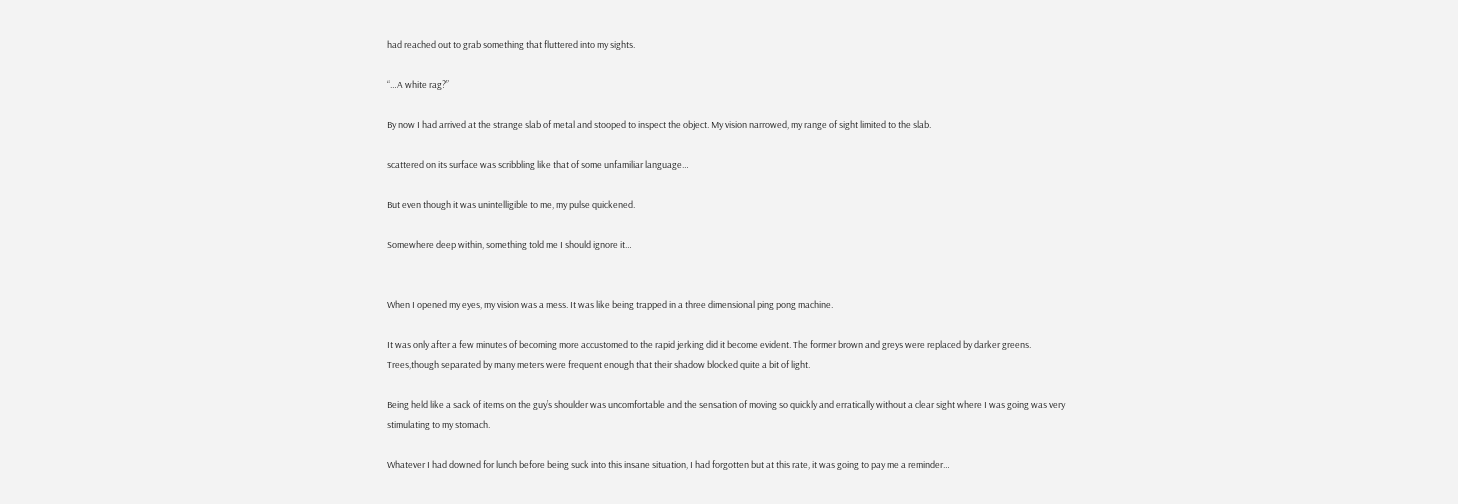had reached out to grab something that fluttered into my sights.

“…A white rag?”

By now I had arrived at the strange slab of metal and stooped to inspect the object. My vision narrowed, my range of sight limited to the slab.

scattered on its surface was scribbling like that of some unfamiliar language…

But even though it was unintelligible to me, my pulse quickened.

Somewhere deep within, something told me I should ignore it…


When I opened my eyes, my vision was a mess. It was like being trapped in a three dimensional ping pong machine.

It was only after a few minutes of becoming more accustomed to the rapid jerking did it become evident. The former brown and greys were replaced by darker greens. Trees,though separated by many meters were frequent enough that their shadow blocked quite a bit of light.

Being held like a sack of items on the guy’s shoulder was uncomfortable and the sensation of moving so quickly and erratically without a clear sight where I was going was very stimulating to my stomach.

Whatever I had downed for lunch before being suck into this insane situation, I had forgotten but at this rate, it was going to pay me a reminder…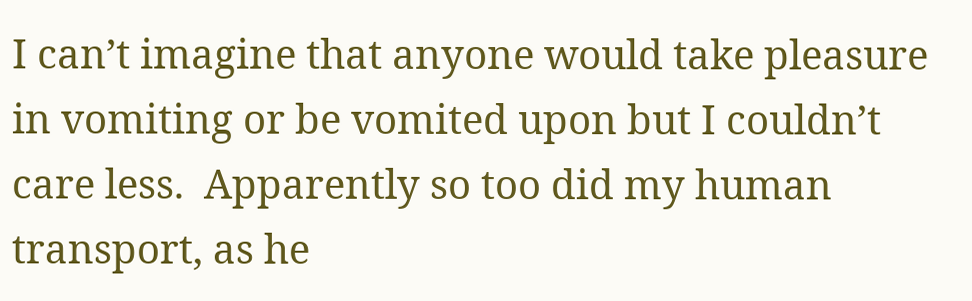I can’t imagine that anyone would take pleasure in vomiting or be vomited upon but I couldn’t care less.  Apparently so too did my human transport, as he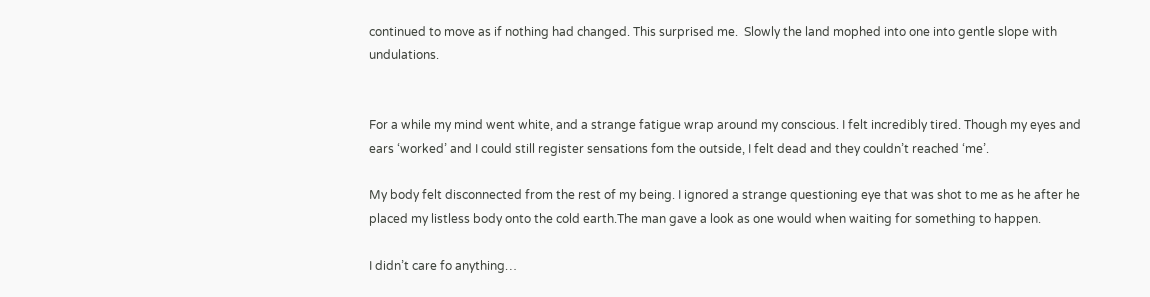continued to move as if nothing had changed. This surprised me.  Slowly the land mophed into one into gentle slope with undulations.


For a while my mind went white, and a strange fatigue wrap around my conscious. I felt incredibly tired. Though my eyes and ears ‘worked’ and I could still register sensations fom the outside, I felt dead and they couldn’t reached ‘me’.

My body felt disconnected from the rest of my being. I ignored a strange questioning eye that was shot to me as he after he placed my listless body onto the cold earth.The man gave a look as one would when waiting for something to happen.

I didn’t care fo anything…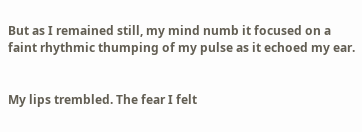But as I remained still, my mind numb it focused on a faint rhythmic thumping of my pulse as it echoed my ear.


My lips trembled. The fear I felt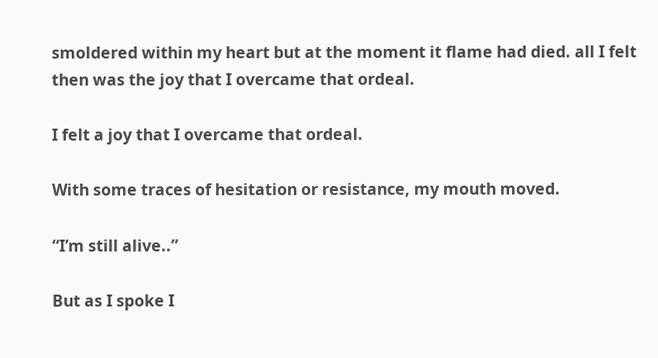smoldered within my heart but at the moment it flame had died. all I felt then was the joy that I overcame that ordeal.

I felt a joy that I overcame that ordeal.

With some traces of hesitation or resistance, my mouth moved.

“I’m still alive..”

But as I spoke I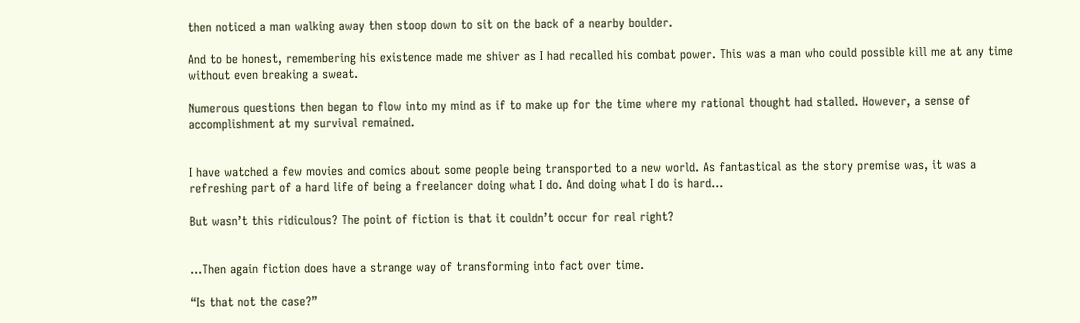then noticed a man walking away then stoop down to sit on the back of a nearby boulder.

And to be honest, remembering his existence made me shiver as I had recalled his combat power. This was a man who could possible kill me at any time without even breaking a sweat.

Numerous questions then began to flow into my mind as if to make up for the time where my rational thought had stalled. However, a sense of accomplishment at my survival remained.


I have watched a few movies and comics about some people being transported to a new world. As fantastical as the story premise was, it was a refreshing part of a hard life of being a freelancer doing what I do. And doing what I do is hard…

But wasn’t this ridiculous? The point of fiction is that it couldn’t occur for real right?


…Then again fiction does have a strange way of transforming into fact over time.

“Is that not the case?”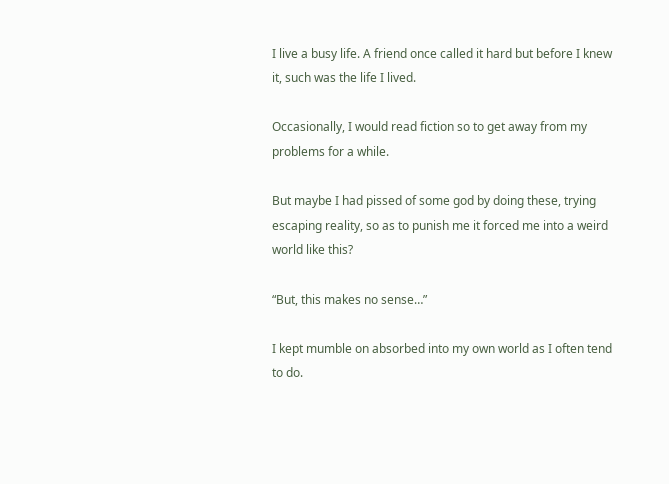I live a busy life. A friend once called it hard but before I knew it, such was the life I lived.

Occasionally, I would read fiction so to get away from my problems for a while.

But maybe I had pissed of some god by doing these, trying escaping reality, so as to punish me it forced me into a weird world like this?

“But, this makes no sense…”

I kept mumble on absorbed into my own world as I often tend to do.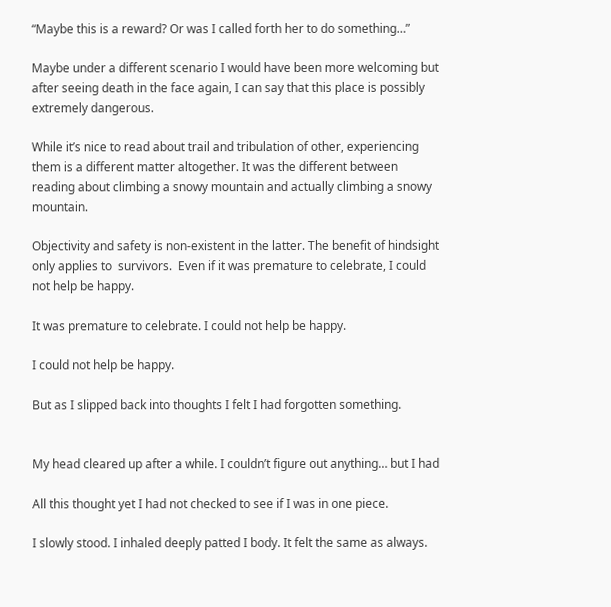“Maybe this is a reward? Or was I called forth her to do something…”

Maybe under a different scenario I would have been more welcoming but after seeing death in the face again, I can say that this place is possibly extremely dangerous.

While it’s nice to read about trail and tribulation of other, experiencing them is a different matter altogether. It was the different between reading about climbing a snowy mountain and actually climbing a snowy mountain.

Objectivity and safety is non-existent in the latter. The benefit of hindsight only applies to  survivors.  Even if it was premature to celebrate, I could not help be happy.

It was premature to celebrate. I could not help be happy.

I could not help be happy.

But as I slipped back into thoughts I felt I had forgotten something.


My head cleared up after a while. I couldn’t figure out anything… but I had

All this thought yet I had not checked to see if I was in one piece.

I slowly stood. I inhaled deeply patted I body. It felt the same as always.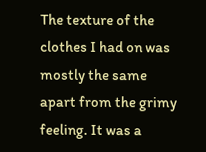The texture of the clothes I had on was mostly the same apart from the grimy feeling. It was a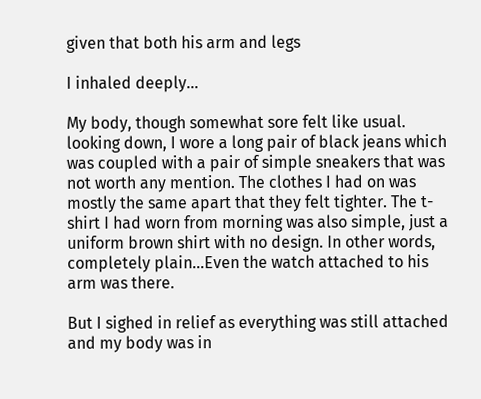given that both his arm and legs

I inhaled deeply…

My body, though somewhat sore felt like usual. looking down, I wore a long pair of black jeans which was coupled with a pair of simple sneakers that was not worth any mention. The clothes I had on was mostly the same apart that they felt tighter. The t-shirt I had worn from morning was also simple, just a uniform brown shirt with no design. In other words, completely plain…Even the watch attached to his arm was there.

But I sighed in relief as everything was still attached and my body was in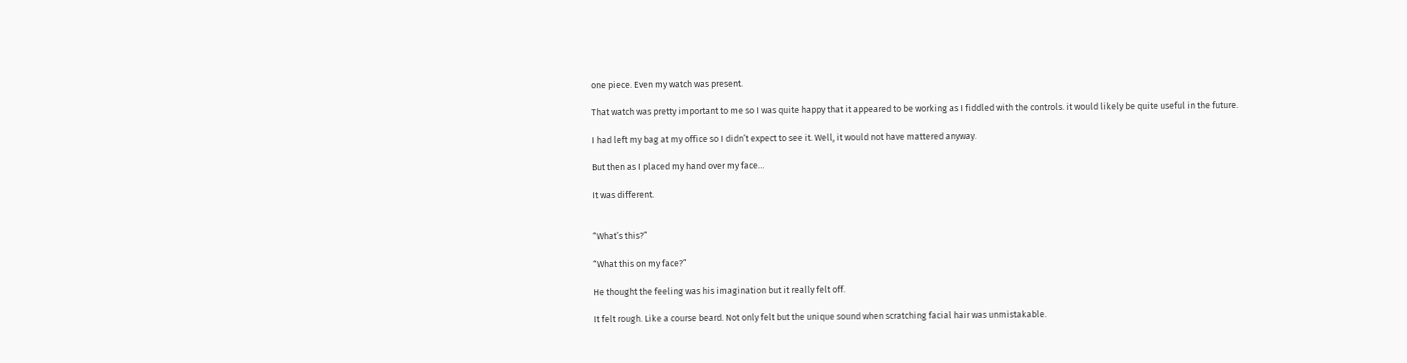one piece. Even my watch was present.

That watch was pretty important to me so I was quite happy that it appeared to be working as I fiddled with the controls. it would likely be quite useful in the future.

I had left my bag at my office so I didn’t expect to see it. Well, it would not have mattered anyway.

But then as I placed my hand over my face…

It was different.


“What’s this?”

“What this on my face?”

He thought the feeling was his imagination but it really felt off.

It felt rough. Like a course beard. Not only felt but the unique sound when scratching facial hair was unmistakable.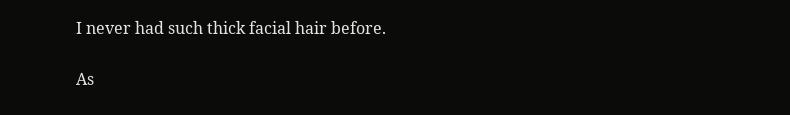I never had such thick facial hair before.

As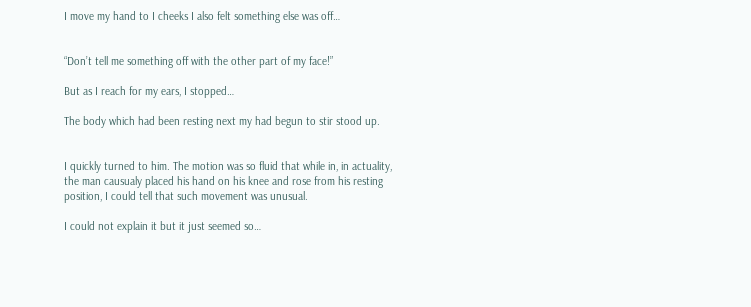I move my hand to I cheeks I also felt something else was off…


“Don’t tell me something off with the other part of my face!”

But as I reach for my ears, I stopped…

The body which had been resting next my had begun to stir stood up.


I quickly turned to him. The motion was so fluid that while in, in actuality, the man causualy placed his hand on his knee and rose from his resting position, I could tell that such movement was unusual.

I could not explain it but it just seemed so…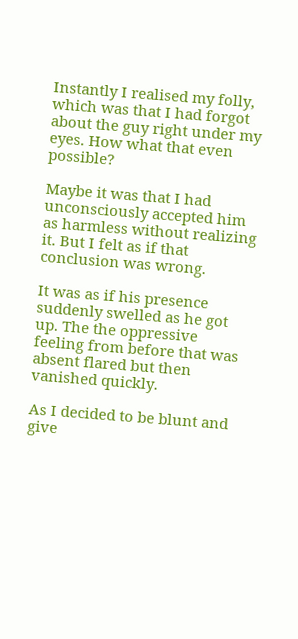Instantly I realised my folly, which was that I had forgot about the guy right under my eyes. How what that even possible?

Maybe it was that I had unconsciously accepted him as harmless without realizing it. But I felt as if that conclusion was wrong.

It was as if his presence suddenly swelled as he got up. The the oppressive feeling from before that was absent flared but then vanished quickly.

As I decided to be blunt and give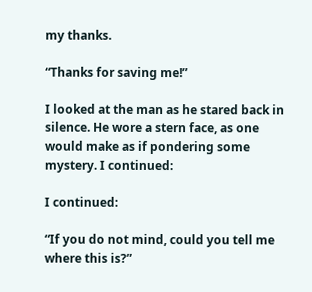my thanks.

“Thanks for saving me!”

I looked at the man as he stared back in silence. He wore a stern face, as one would make as if pondering some mystery. I continued:

I continued:

“If you do not mind, could you tell me where this is?”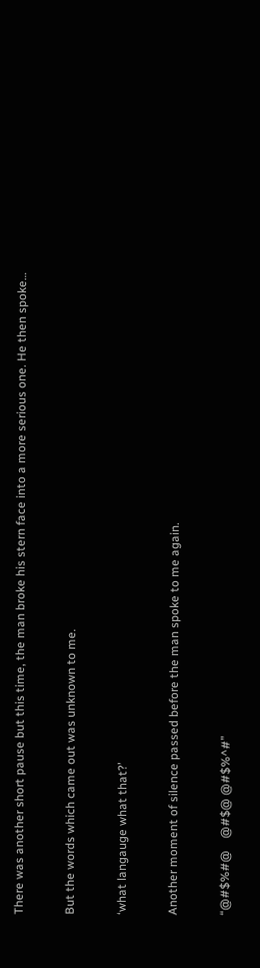There was another short pause but this time, the man broke his stern face into a more serious one. He then spoke…

But the words which came out was unknown to me.

‘what langauge what that?’

Another moment of silence passed before the man spoke to me again.

“@#$%#@    @#$@ @#$%^#”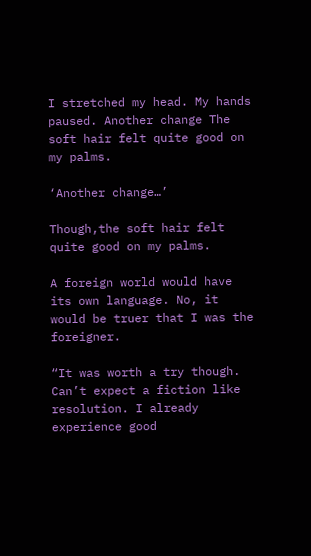I stretched my head. My hands paused. Another change The soft hair felt quite good on my palms.

‘Another change…’

Though,the soft hair felt quite good on my palms.

A foreign world would have its own language. No, it would be truer that I was the foreigner.

“It was worth a try though. Can’t expect a fiction like resolution. I already experience good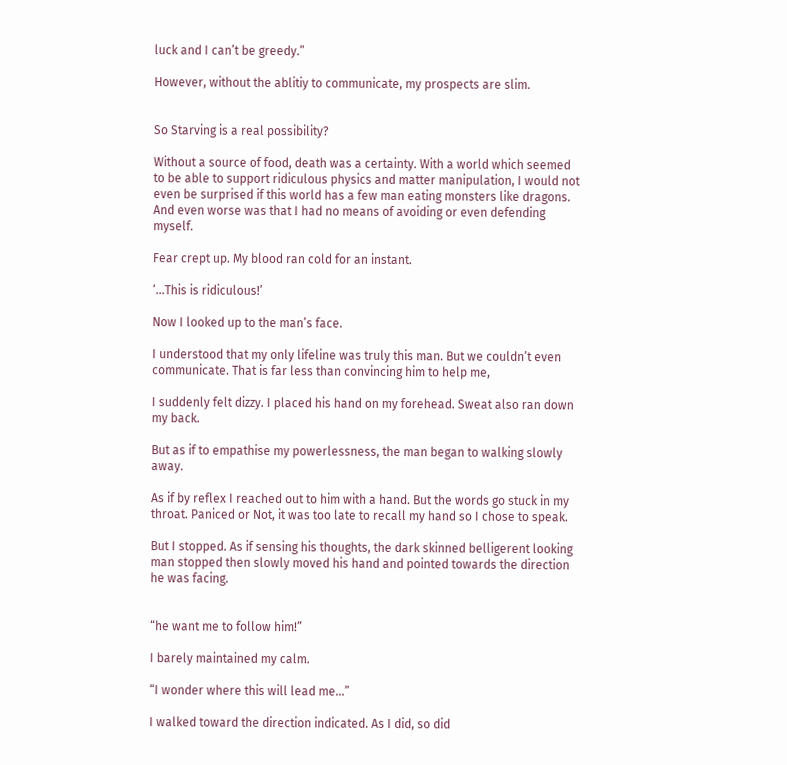luck and I can’t be greedy.”

However, without the ablitiy to communicate, my prospects are slim.


So Starving is a real possibility?

Without a source of food, death was a certainty. With a world which seemed to be able to support ridiculous physics and matter manipulation, I would not even be surprised if this world has a few man eating monsters like dragons. And even worse was that I had no means of avoiding or even defending myself.

Fear crept up. My blood ran cold for an instant.

‘…This is ridiculous!’

Now I looked up to the man’s face.

I understood that my only lifeline was truly this man. But we couldn’t even communicate. That is far less than convincing him to help me,

I suddenly felt dizzy. I placed his hand on my forehead. Sweat also ran down my back.

But as if to empathise my powerlessness, the man began to walking slowly away.

As if by reflex I reached out to him with a hand. But the words go stuck in my throat. Paniced or Not, it was too late to recall my hand so I chose to speak.

But I stopped. As if sensing his thoughts, the dark skinned belligerent looking man stopped then slowly moved his hand and pointed towards the direction he was facing.


“he want me to follow him!”

I barely maintained my calm.

“I wonder where this will lead me…”

I walked toward the direction indicated. As I did, so did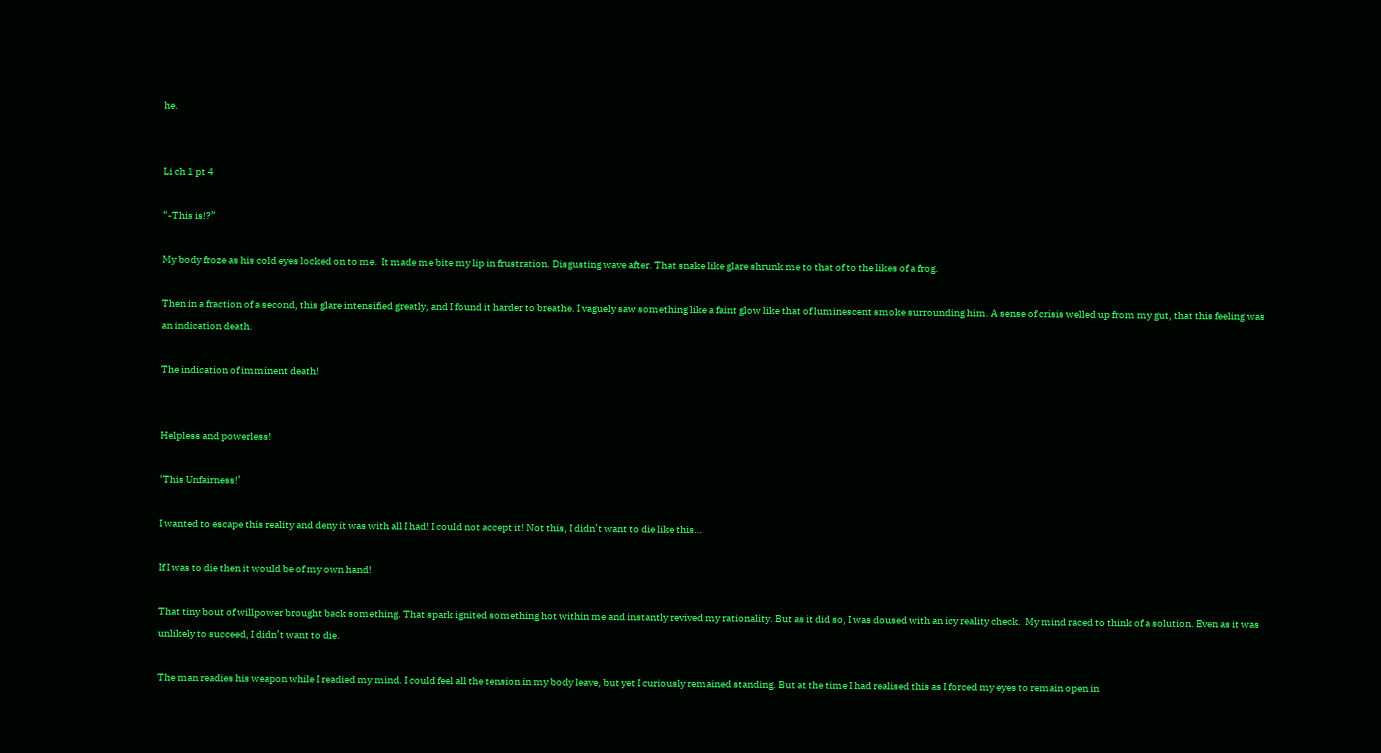he.


Li ch 1 pt 4

“-This is!?”

My body froze as his cold eyes locked on to me.  It made me bite my lip in frustration. Disgusting wave after. That snake like glare shrunk me to that of to the likes of a frog.

Then in a fraction of a second, this glare intensified greatly, and I found it harder to breathe. I vaguely saw something like a faint glow like that of luminescent smoke surrounding him. A sense of crisis welled up from my gut, that this feeling was an indication death.

The indication of imminent death!


Helpless and powerless!

‘This Unfairness!’

I wanted to escape this reality and deny it was with all I had! I could not accept it! Not this, I didn’t want to die like this…

If I was to die then it would be of my own hand!

That tiny bout of willpower brought back something. That spark ignited something hot within me and instantly revived my rationality. But as it did so, I was doused with an icy reality check.  My mind raced to think of a solution. Even as it was unlikely to succeed, I didn’t want to die.

The man readies his weapon while I readied my mind. I could feel all the tension in my body leave, but yet I curiously remained standing. But at the time I had realised this as I forced my eyes to remain open in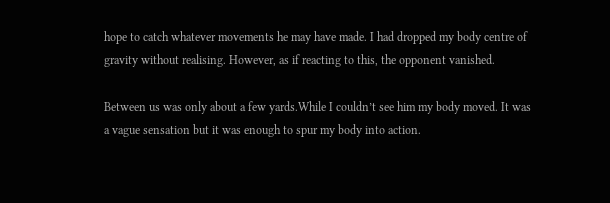hope to catch whatever movements he may have made. I had dropped my body centre of gravity without realising. However, as if reacting to this, the opponent vanished.

Between us was only about a few yards.While I couldn’t see him my body moved. It was a vague sensation but it was enough to spur my body into action.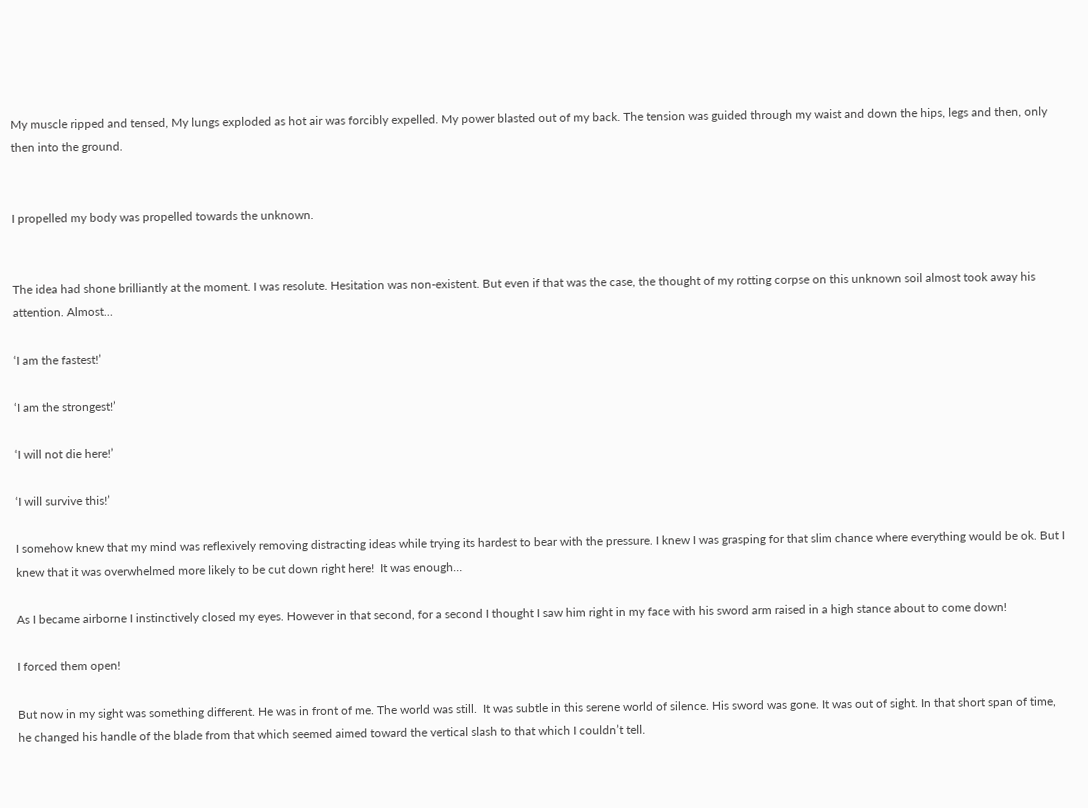My muscle ripped and tensed, My lungs exploded as hot air was forcibly expelled. My power blasted out of my back. The tension was guided through my waist and down the hips, legs and then, only then into the ground.


I propelled my body was propelled towards the unknown.


The idea had shone brilliantly at the moment. I was resolute. Hesitation was non-existent. But even if that was the case, the thought of my rotting corpse on this unknown soil almost took away his attention. Almost…

‘I am the fastest!’

‘I am the strongest!’

‘I will not die here!’

‘I will survive this!’

I somehow knew that my mind was reflexively removing distracting ideas while trying its hardest to bear with the pressure. I knew I was grasping for that slim chance where everything would be ok. But I knew that it was overwhelmed more likely to be cut down right here!  It was enough…

As I became airborne I instinctively closed my eyes. However in that second, for a second I thought I saw him right in my face with his sword arm raised in a high stance about to come down!

I forced them open!

But now in my sight was something different. He was in front of me. The world was still.  It was subtle in this serene world of silence. His sword was gone. It was out of sight. In that short span of time, he changed his handle of the blade from that which seemed aimed toward the vertical slash to that which I couldn’t tell.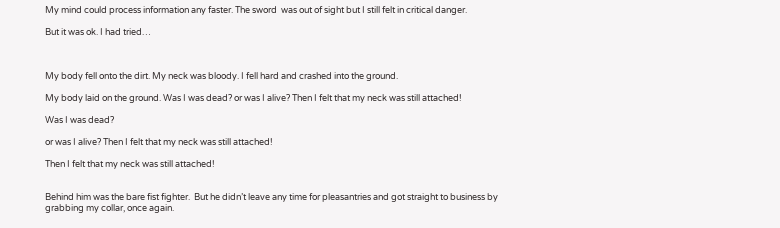My mind could process information any faster. The sword  was out of sight but I still felt in critical danger.

But it was ok. I had tried…



My body fell onto the dirt. My neck was bloody. I fell hard and crashed into the ground.

My body laid on the ground. Was I was dead? or was I alive? Then I felt that my neck was still attached!

Was I was dead?

or was I alive? Then I felt that my neck was still attached!

Then I felt that my neck was still attached!


Behind him was the bare fist fighter.  But he didn’t leave any time for pleasantries and got straight to business by grabbing my collar, once again.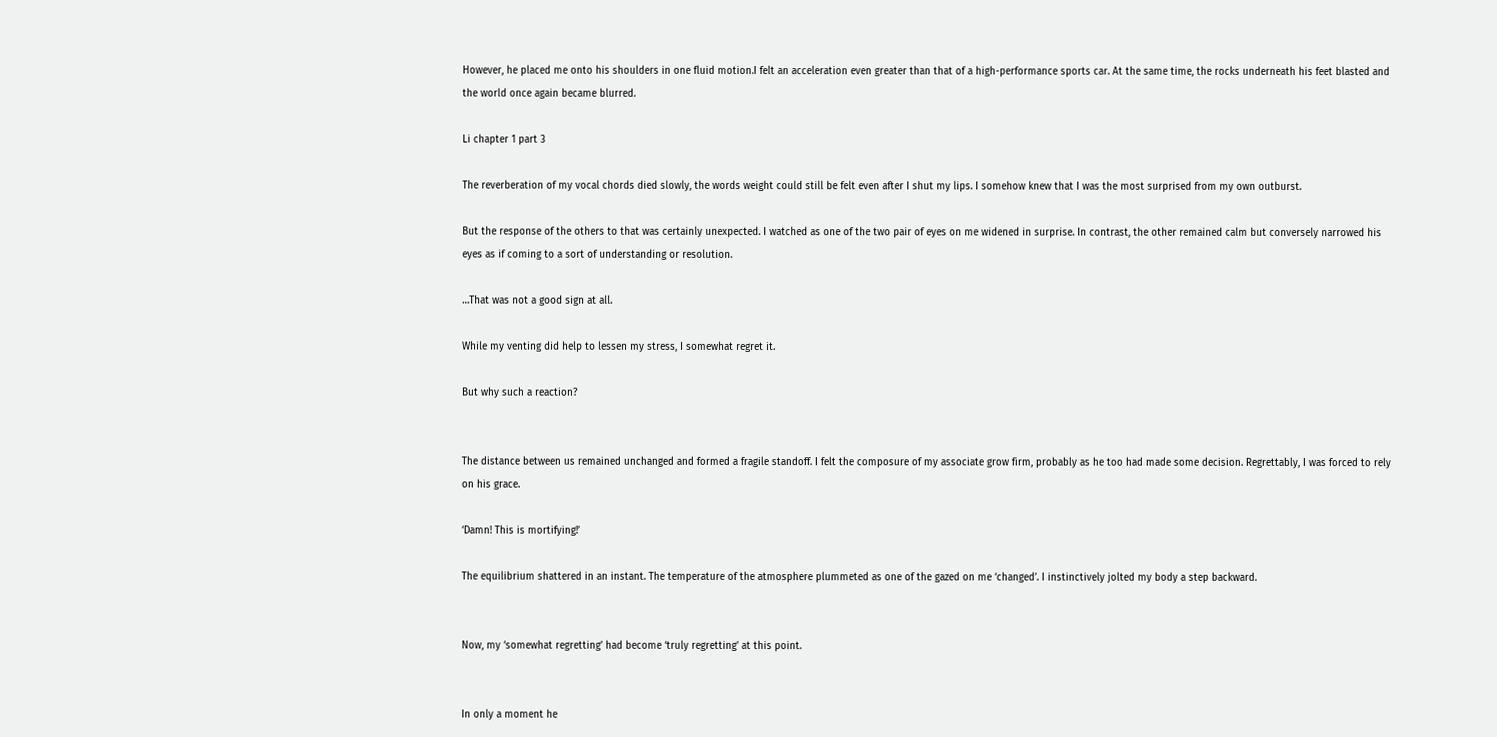However, he placed me onto his shoulders in one fluid motion.I felt an acceleration even greater than that of a high-performance sports car. At the same time, the rocks underneath his feet blasted and the world once again became blurred.

Li chapter 1 part 3

The reverberation of my vocal chords died slowly, the words weight could still be felt even after I shut my lips. I somehow knew that I was the most surprised from my own outburst.

But the response of the others to that was certainly unexpected. I watched as one of the two pair of eyes on me widened in surprise. In contrast, the other remained calm but conversely narrowed his eyes as if coming to a sort of understanding or resolution.

…That was not a good sign at all.

While my venting did help to lessen my stress, I somewhat regret it.

But why such a reaction?


The distance between us remained unchanged and formed a fragile standoff. I felt the composure of my associate grow firm, probably as he too had made some decision. Regrettably, I was forced to rely on his grace.

‘Damn! This is mortifying!’

The equilibrium shattered in an instant. The temperature of the atmosphere plummeted as one of the gazed on me ‘changed’. I instinctively jolted my body a step backward.


Now, my ‘somewhat regretting’ had become ‘truly regretting’ at this point.


In only a moment he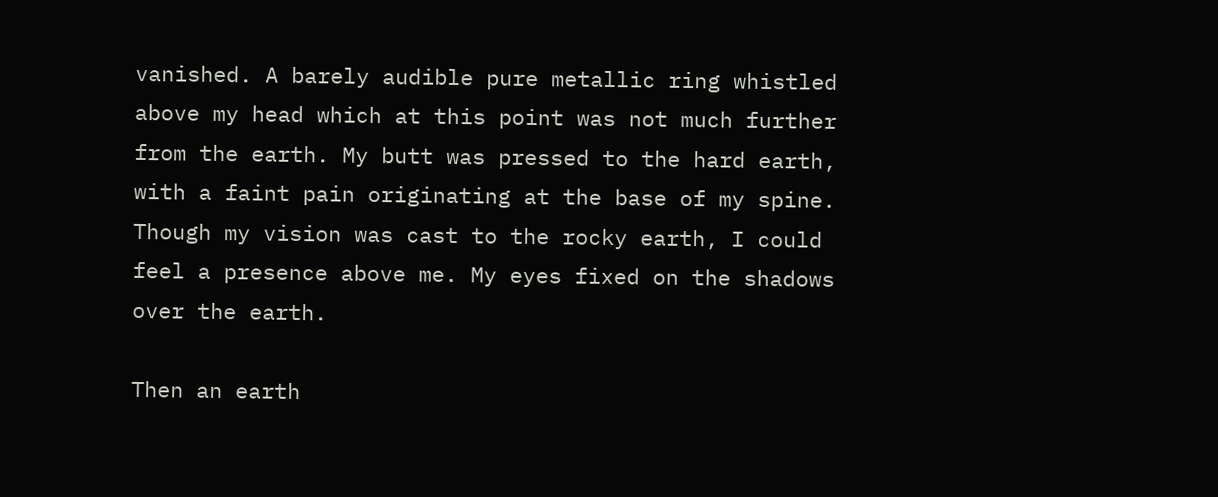vanished. A barely audible pure metallic ring whistled above my head which at this point was not much further from the earth. My butt was pressed to the hard earth, with a faint pain originating at the base of my spine. Though my vision was cast to the rocky earth, I could feel a presence above me. My eyes fixed on the shadows over the earth.

Then an earth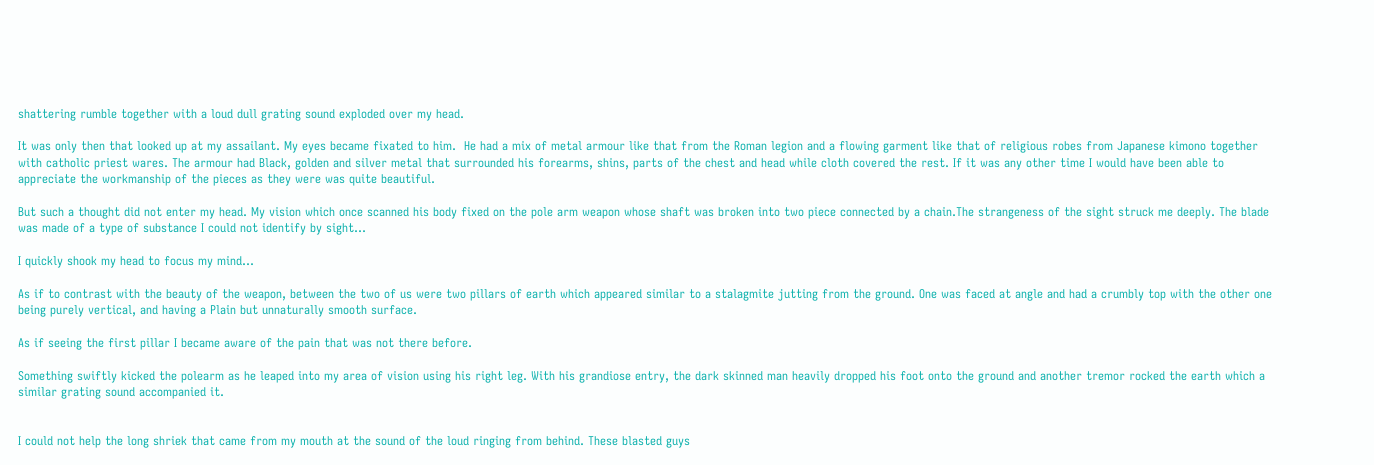shattering rumble together with a loud dull grating sound exploded over my head.

It was only then that looked up at my assailant. My eyes became fixated to him.  He had a mix of metal armour like that from the Roman legion and a flowing garment like that of religious robes from Japanese kimono together with catholic priest wares. The armour had Black, golden and silver metal that surrounded his forearms, shins, parts of the chest and head while cloth covered the rest. If it was any other time I would have been able to appreciate the workmanship of the pieces as they were was quite beautiful.

But such a thought did not enter my head. My vision which once scanned his body fixed on the pole arm weapon whose shaft was broken into two piece connected by a chain.The strangeness of the sight struck me deeply. The blade was made of a type of substance I could not identify by sight…

I quickly shook my head to focus my mind…

As if to contrast with the beauty of the weapon, between the two of us were two pillars of earth which appeared similar to a stalagmite jutting from the ground. One was faced at angle and had a crumbly top with the other one being purely vertical, and having a Plain but unnaturally smooth surface.

As if seeing the first pillar I became aware of the pain that was not there before.

Something swiftly kicked the polearm as he leaped into my area of vision using his right leg. With his grandiose entry, the dark skinned man heavily dropped his foot onto the ground and another tremor rocked the earth which a similar grating sound accompanied it.


I could not help the long shriek that came from my mouth at the sound of the loud ringing from behind. These blasted guys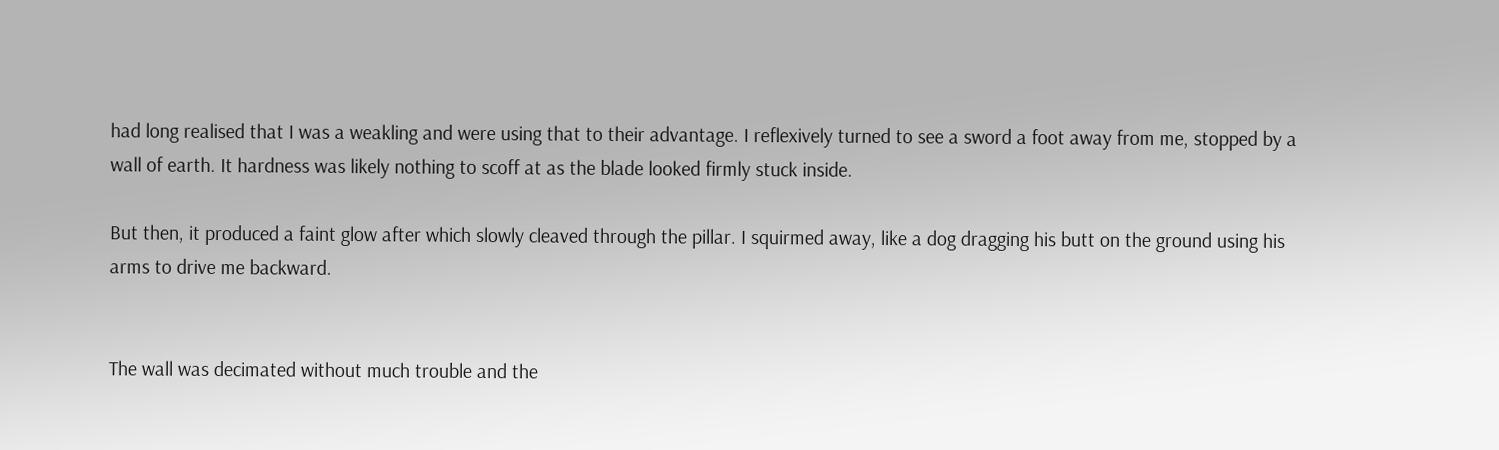had long realised that I was a weakling and were using that to their advantage. I reflexively turned to see a sword a foot away from me, stopped by a wall of earth. It hardness was likely nothing to scoff at as the blade looked firmly stuck inside.

But then, it produced a faint glow after which slowly cleaved through the pillar. I squirmed away, like a dog dragging his butt on the ground using his arms to drive me backward.


The wall was decimated without much trouble and the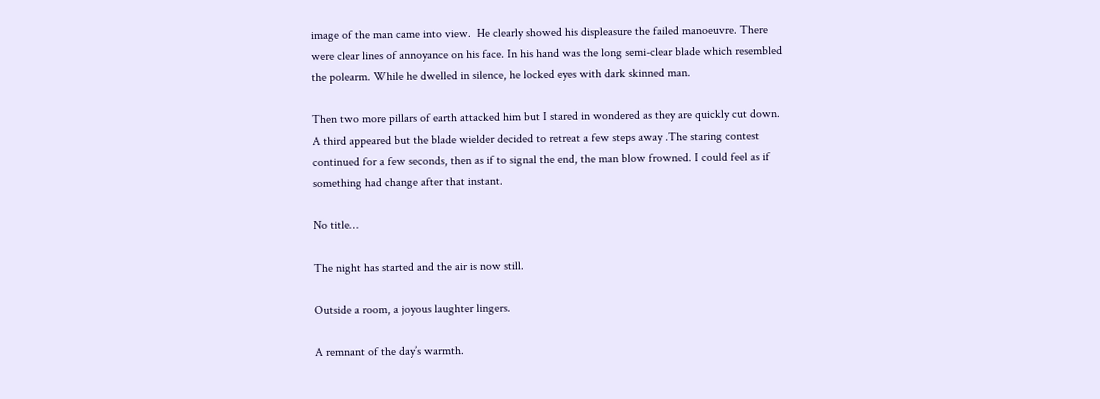image of the man came into view.  He clearly showed his displeasure the failed manoeuvre. There were clear lines of annoyance on his face. In his hand was the long semi-clear blade which resembled the polearm. While he dwelled in silence, he locked eyes with dark skinned man.

Then two more pillars of earth attacked him but I stared in wondered as they are quickly cut down. A third appeared but the blade wielder decided to retreat a few steps away .The staring contest continued for a few seconds, then as if to signal the end, the man blow frowned. I could feel as if something had change after that instant.

No title…

The night has started and the air is now still.

Outside a room, a joyous laughter lingers.

A remnant of the day’s warmth.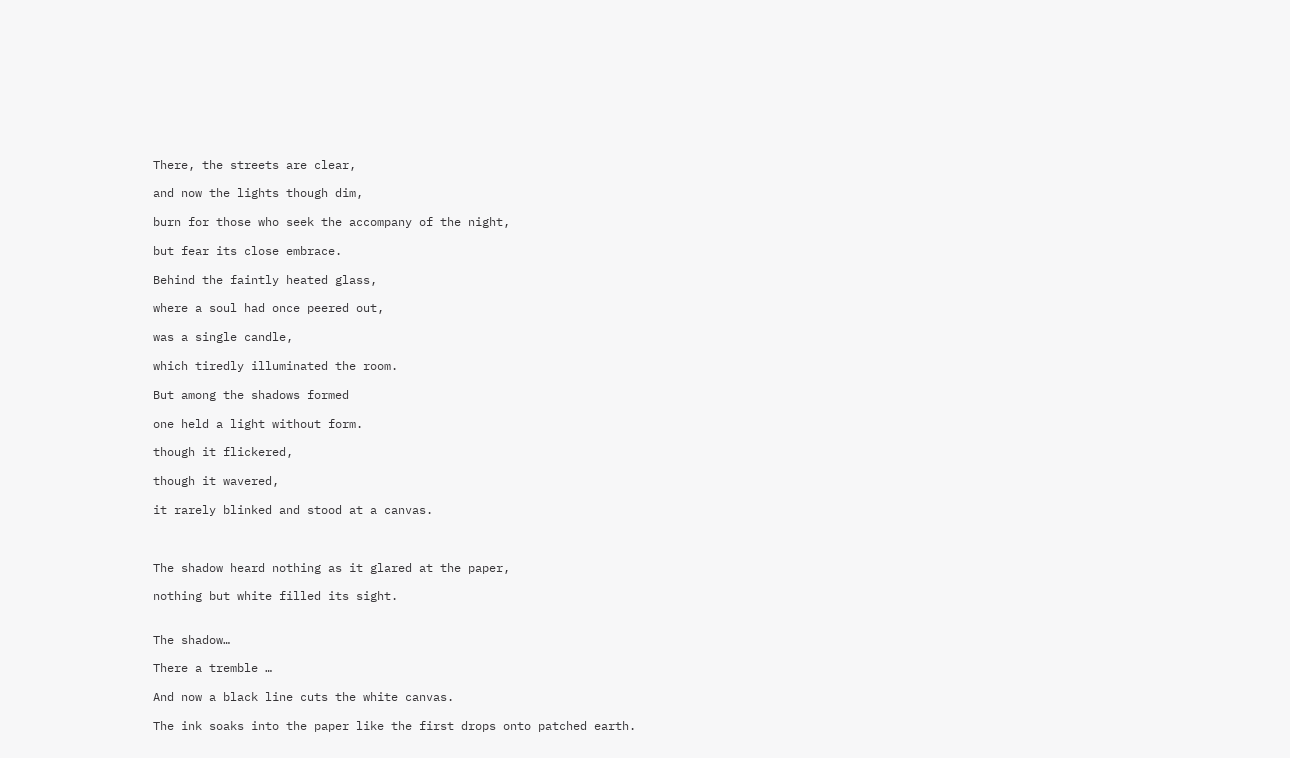There, the streets are clear,

and now the lights though dim,

burn for those who seek the accompany of the night,

but fear its close embrace.

Behind the faintly heated glass,

where a soul had once peered out,

was a single candle,

which tiredly illuminated the room.

But among the shadows formed

one held a light without form.

though it flickered,

though it wavered,

it rarely blinked and stood at a canvas.



The shadow heard nothing as it glared at the paper,

nothing but white filled its sight.


The shadow…

There a tremble …

And now a black line cuts the white canvas.

The ink soaks into the paper like the first drops onto patched earth.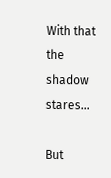With that the shadow stares…

But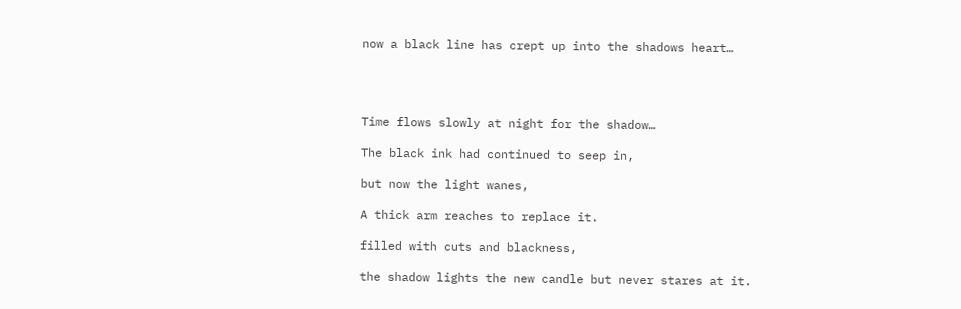now a black line has crept up into the shadows heart…




Time flows slowly at night for the shadow…

The black ink had continued to seep in,

but now the light wanes,

A thick arm reaches to replace it.

filled with cuts and blackness,

the shadow lights the new candle but never stares at it.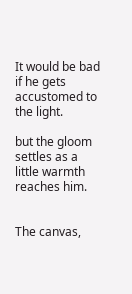It would be bad if he gets accustomed to the light.

but the gloom settles as a little warmth reaches him.


The canvas,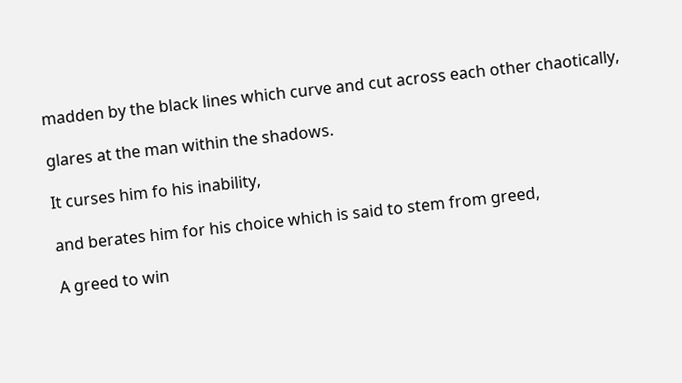madden by the black lines which curve and cut across each other chaotically,

glares at the man within the shadows.

It curses him fo his inability,

and berates him for his choice which is said to stem from greed,

A greed to win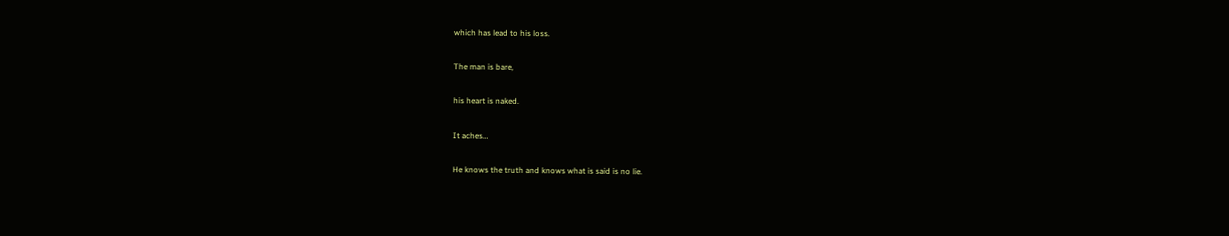which has lead to his loss.

The man is bare,

his heart is naked.

It aches…

He knows the truth and knows what is said is no lie.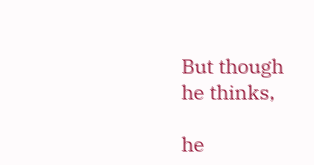But though he thinks,

he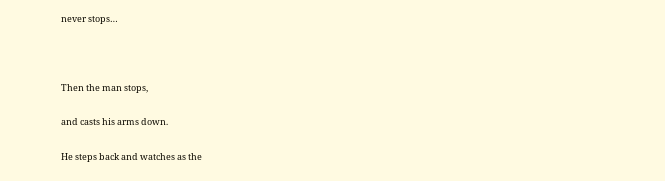never stops…



Then the man stops,

and casts his arms down.

He steps back and watches as the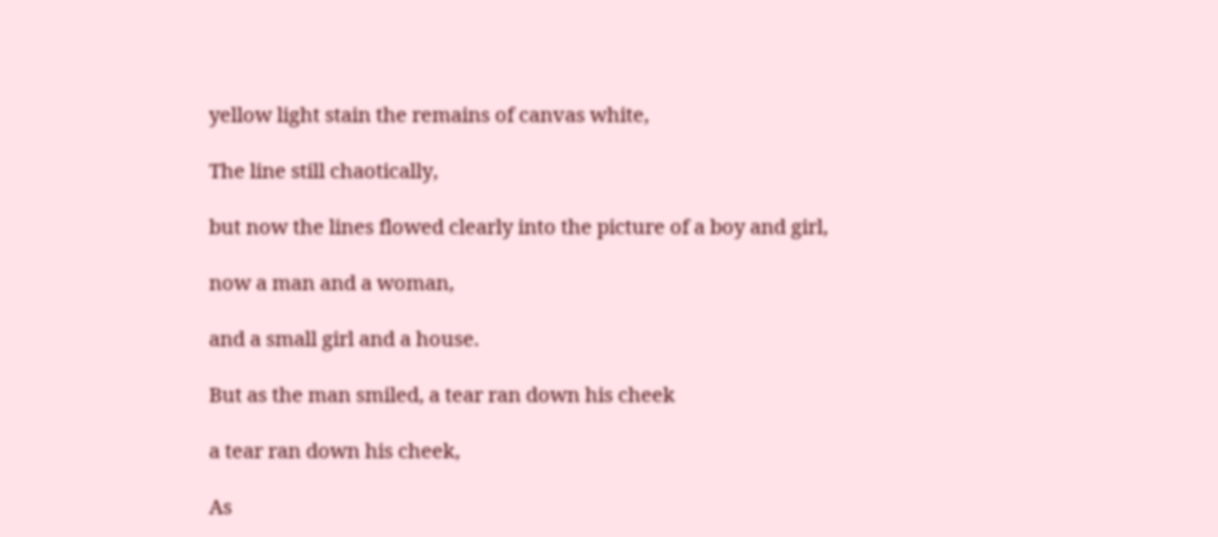yellow light stain the remains of canvas white,

The line still chaotically,

but now the lines flowed clearly into the picture of a boy and girl,

now a man and a woman,

and a small girl and a house.

But as the man smiled, a tear ran down his cheek

a tear ran down his cheek,

As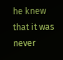he knew that it was never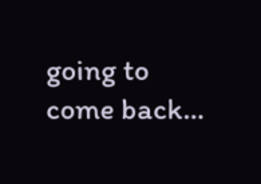going to come back…